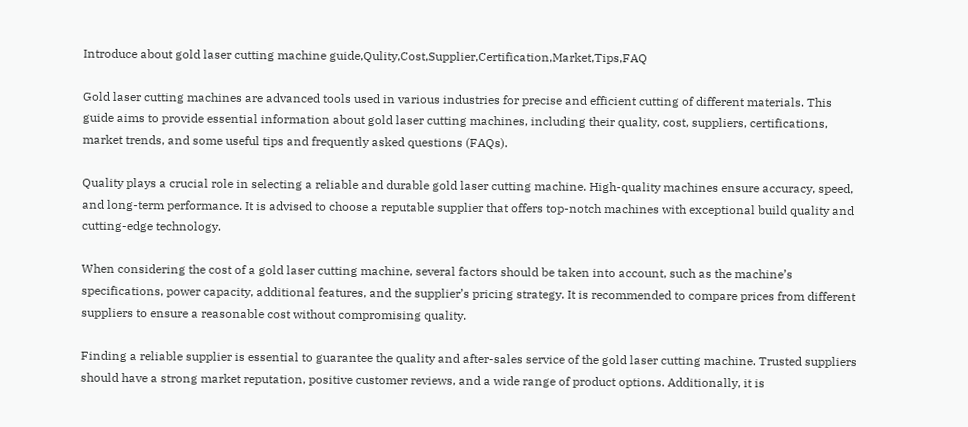Introduce about gold laser cutting machine guide,Qulity,Cost,Supplier,Certification,Market,Tips,FAQ

Gold laser cutting machines are advanced tools used in various industries for precise and efficient cutting of different materials. This guide aims to provide essential information about gold laser cutting machines, including their quality, cost, suppliers, certifications, market trends, and some useful tips and frequently asked questions (FAQs).

Quality plays a crucial role in selecting a reliable and durable gold laser cutting machine. High-quality machines ensure accuracy, speed, and long-term performance. It is advised to choose a reputable supplier that offers top-notch machines with exceptional build quality and cutting-edge technology.

When considering the cost of a gold laser cutting machine, several factors should be taken into account, such as the machine’s specifications, power capacity, additional features, and the supplier’s pricing strategy. It is recommended to compare prices from different suppliers to ensure a reasonable cost without compromising quality.

Finding a reliable supplier is essential to guarantee the quality and after-sales service of the gold laser cutting machine. Trusted suppliers should have a strong market reputation, positive customer reviews, and a wide range of product options. Additionally, it is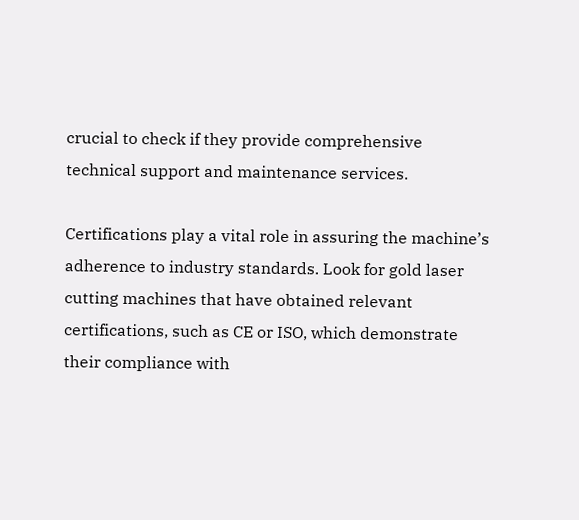crucial to check if they provide comprehensive technical support and maintenance services.

Certifications play a vital role in assuring the machine’s adherence to industry standards. Look for gold laser cutting machines that have obtained relevant certifications, such as CE or ISO, which demonstrate their compliance with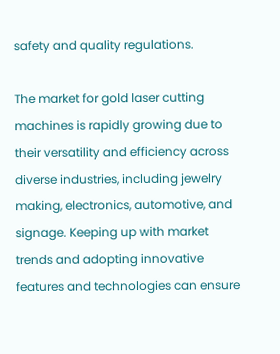safety and quality regulations.

The market for gold laser cutting machines is rapidly growing due to their versatility and efficiency across diverse industries, including jewelry making, electronics, automotive, and signage. Keeping up with market trends and adopting innovative features and technologies can ensure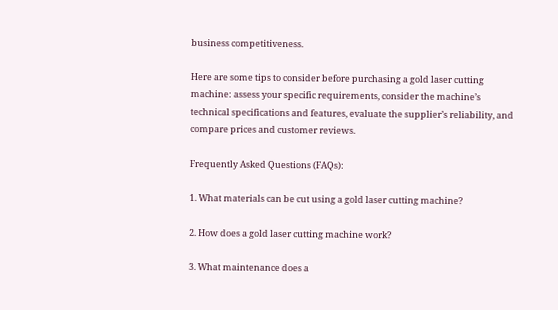business competitiveness.

Here are some tips to consider before purchasing a gold laser cutting machine: assess your specific requirements, consider the machine’s technical specifications and features, evaluate the supplier’s reliability, and compare prices and customer reviews.

Frequently Asked Questions (FAQs):

1. What materials can be cut using a gold laser cutting machine?

2. How does a gold laser cutting machine work?

3. What maintenance does a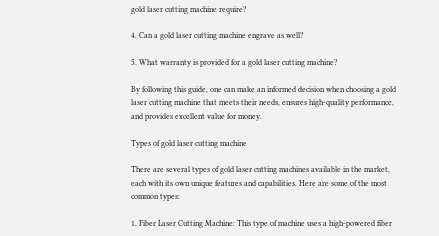gold laser cutting machine require?

4. Can a gold laser cutting machine engrave as well?

5. What warranty is provided for a gold laser cutting machine?

By following this guide, one can make an informed decision when choosing a gold laser cutting machine that meets their needs, ensures high-quality performance, and provides excellent value for money.

Types of gold laser cutting machine

There are several types of gold laser cutting machines available in the market, each with its own unique features and capabilities. Here are some of the most common types:

1. Fiber Laser Cutting Machine: This type of machine uses a high-powered fiber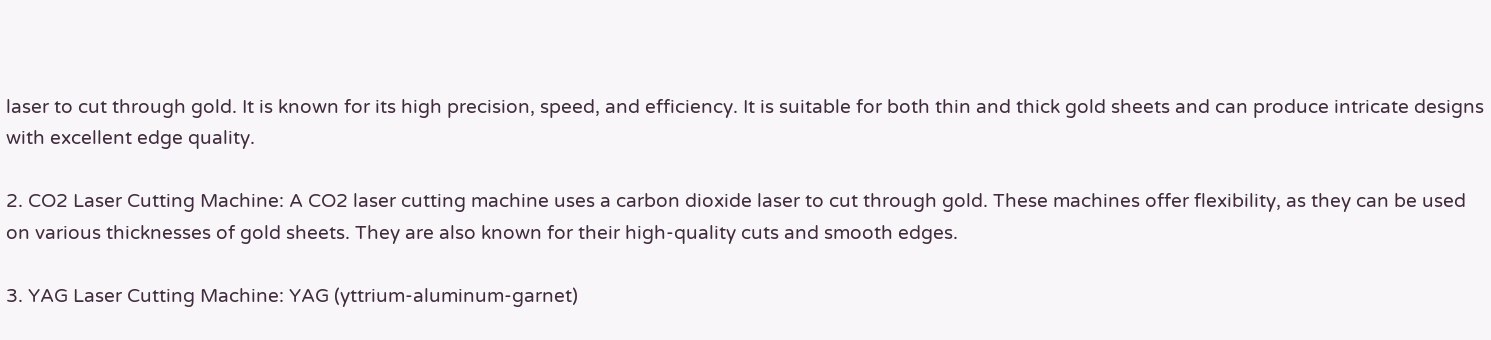laser to cut through gold. It is known for its high precision, speed, and efficiency. It is suitable for both thin and thick gold sheets and can produce intricate designs with excellent edge quality.

2. CO2 Laser Cutting Machine: A CO2 laser cutting machine uses a carbon dioxide laser to cut through gold. These machines offer flexibility, as they can be used on various thicknesses of gold sheets. They are also known for their high-quality cuts and smooth edges.

3. YAG Laser Cutting Machine: YAG (yttrium-aluminum-garnet)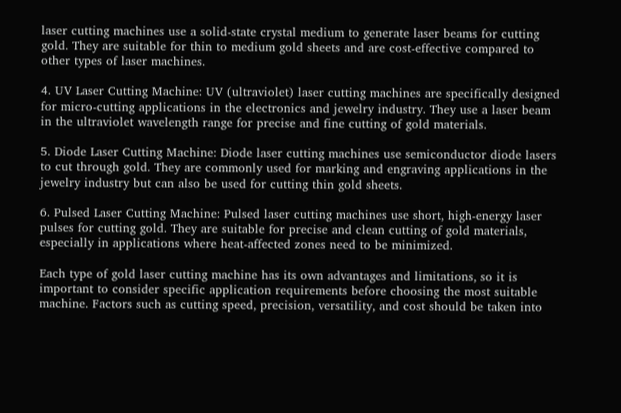laser cutting machines use a solid-state crystal medium to generate laser beams for cutting gold. They are suitable for thin to medium gold sheets and are cost-effective compared to other types of laser machines.

4. UV Laser Cutting Machine: UV (ultraviolet) laser cutting machines are specifically designed for micro-cutting applications in the electronics and jewelry industry. They use a laser beam in the ultraviolet wavelength range for precise and fine cutting of gold materials.

5. Diode Laser Cutting Machine: Diode laser cutting machines use semiconductor diode lasers to cut through gold. They are commonly used for marking and engraving applications in the jewelry industry but can also be used for cutting thin gold sheets.

6. Pulsed Laser Cutting Machine: Pulsed laser cutting machines use short, high-energy laser pulses for cutting gold. They are suitable for precise and clean cutting of gold materials, especially in applications where heat-affected zones need to be minimized.

Each type of gold laser cutting machine has its own advantages and limitations, so it is important to consider specific application requirements before choosing the most suitable machine. Factors such as cutting speed, precision, versatility, and cost should be taken into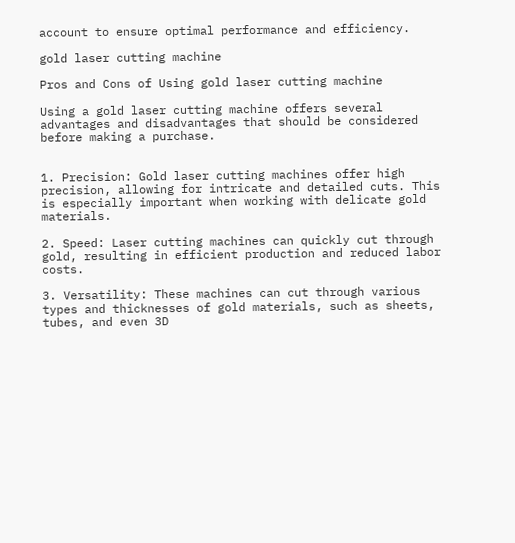account to ensure optimal performance and efficiency.

gold laser cutting machine

Pros and Cons of Using gold laser cutting machine

Using a gold laser cutting machine offers several advantages and disadvantages that should be considered before making a purchase.


1. Precision: Gold laser cutting machines offer high precision, allowing for intricate and detailed cuts. This is especially important when working with delicate gold materials.

2. Speed: Laser cutting machines can quickly cut through gold, resulting in efficient production and reduced labor costs.

3. Versatility: These machines can cut through various types and thicknesses of gold materials, such as sheets, tubes, and even 3D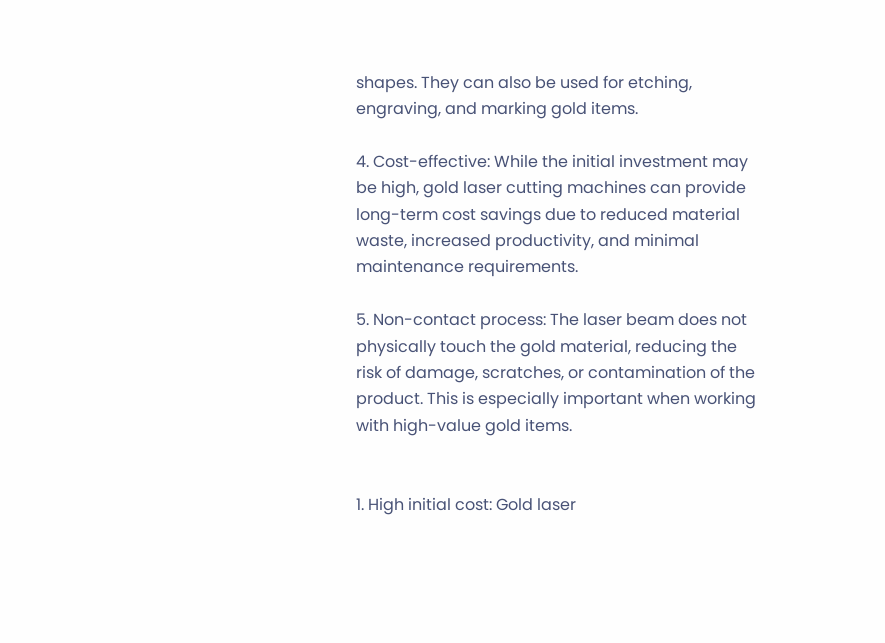shapes. They can also be used for etching, engraving, and marking gold items.

4. Cost-effective: While the initial investment may be high, gold laser cutting machines can provide long-term cost savings due to reduced material waste, increased productivity, and minimal maintenance requirements.

5. Non-contact process: The laser beam does not physically touch the gold material, reducing the risk of damage, scratches, or contamination of the product. This is especially important when working with high-value gold items.


1. High initial cost: Gold laser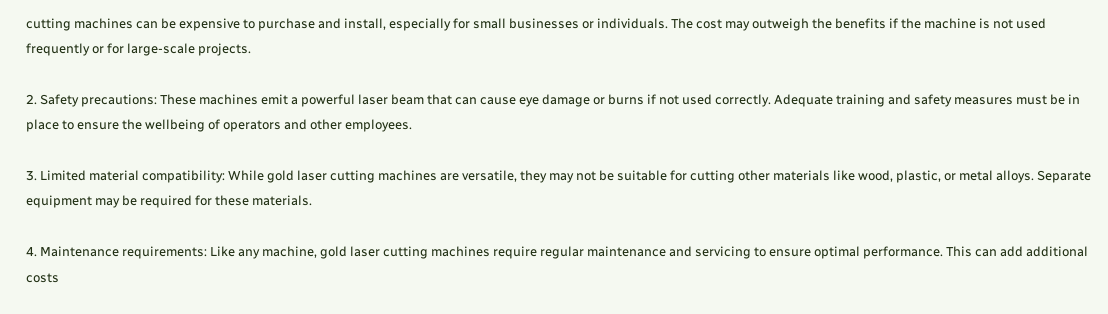cutting machines can be expensive to purchase and install, especially for small businesses or individuals. The cost may outweigh the benefits if the machine is not used frequently or for large-scale projects.

2. Safety precautions: These machines emit a powerful laser beam that can cause eye damage or burns if not used correctly. Adequate training and safety measures must be in place to ensure the wellbeing of operators and other employees.

3. Limited material compatibility: While gold laser cutting machines are versatile, they may not be suitable for cutting other materials like wood, plastic, or metal alloys. Separate equipment may be required for these materials.

4. Maintenance requirements: Like any machine, gold laser cutting machines require regular maintenance and servicing to ensure optimal performance. This can add additional costs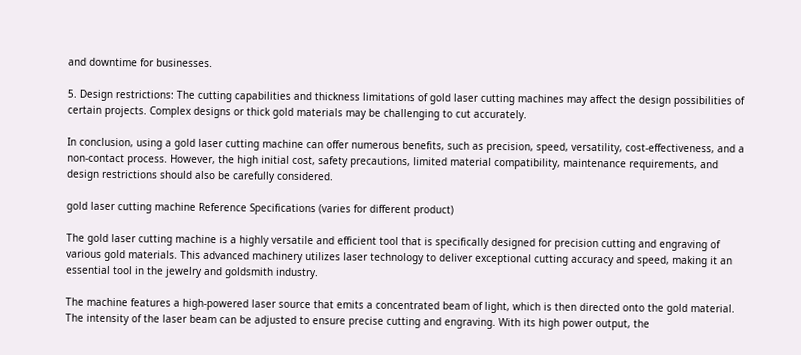and downtime for businesses.

5. Design restrictions: The cutting capabilities and thickness limitations of gold laser cutting machines may affect the design possibilities of certain projects. Complex designs or thick gold materials may be challenging to cut accurately.

In conclusion, using a gold laser cutting machine can offer numerous benefits, such as precision, speed, versatility, cost-effectiveness, and a non-contact process. However, the high initial cost, safety precautions, limited material compatibility, maintenance requirements, and design restrictions should also be carefully considered.

gold laser cutting machine Reference Specifications (varies for different product)

The gold laser cutting machine is a highly versatile and efficient tool that is specifically designed for precision cutting and engraving of various gold materials. This advanced machinery utilizes laser technology to deliver exceptional cutting accuracy and speed, making it an essential tool in the jewelry and goldsmith industry.

The machine features a high-powered laser source that emits a concentrated beam of light, which is then directed onto the gold material. The intensity of the laser beam can be adjusted to ensure precise cutting and engraving. With its high power output, the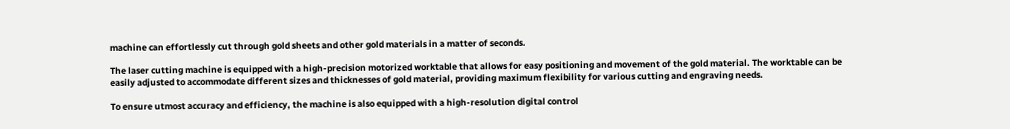machine can effortlessly cut through gold sheets and other gold materials in a matter of seconds.

The laser cutting machine is equipped with a high-precision motorized worktable that allows for easy positioning and movement of the gold material. The worktable can be easily adjusted to accommodate different sizes and thicknesses of gold material, providing maximum flexibility for various cutting and engraving needs.

To ensure utmost accuracy and efficiency, the machine is also equipped with a high-resolution digital control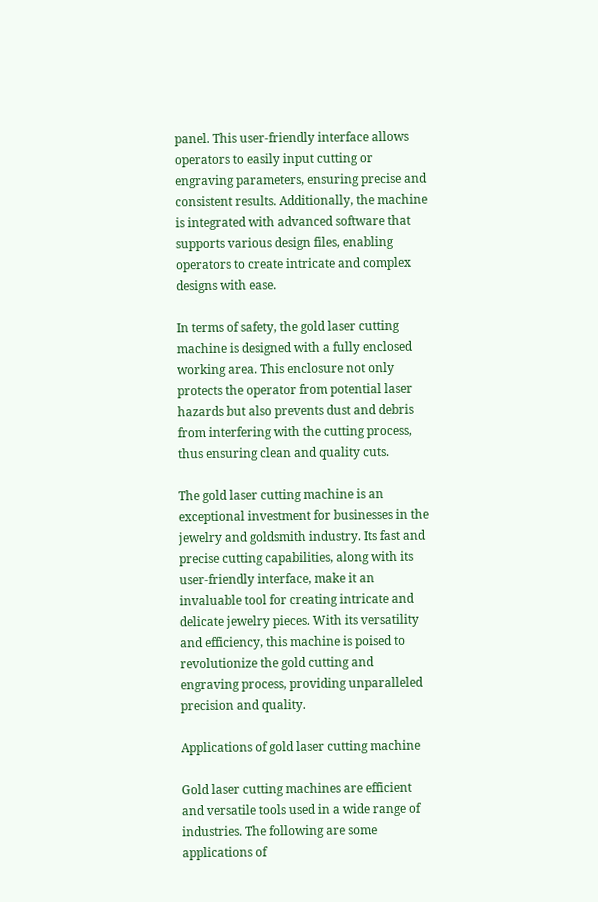panel. This user-friendly interface allows operators to easily input cutting or engraving parameters, ensuring precise and consistent results. Additionally, the machine is integrated with advanced software that supports various design files, enabling operators to create intricate and complex designs with ease.

In terms of safety, the gold laser cutting machine is designed with a fully enclosed working area. This enclosure not only protects the operator from potential laser hazards but also prevents dust and debris from interfering with the cutting process, thus ensuring clean and quality cuts.

The gold laser cutting machine is an exceptional investment for businesses in the jewelry and goldsmith industry. Its fast and precise cutting capabilities, along with its user-friendly interface, make it an invaluable tool for creating intricate and delicate jewelry pieces. With its versatility and efficiency, this machine is poised to revolutionize the gold cutting and engraving process, providing unparalleled precision and quality.

Applications of gold laser cutting machine

Gold laser cutting machines are efficient and versatile tools used in a wide range of industries. The following are some applications of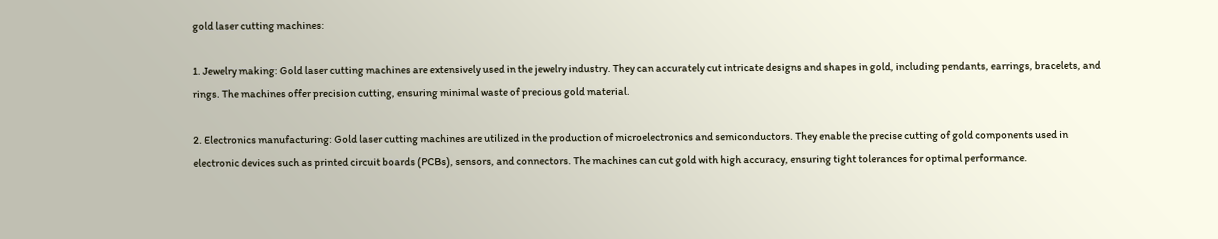gold laser cutting machines:

1. Jewelry making: Gold laser cutting machines are extensively used in the jewelry industry. They can accurately cut intricate designs and shapes in gold, including pendants, earrings, bracelets, and rings. The machines offer precision cutting, ensuring minimal waste of precious gold material.

2. Electronics manufacturing: Gold laser cutting machines are utilized in the production of microelectronics and semiconductors. They enable the precise cutting of gold components used in electronic devices such as printed circuit boards (PCBs), sensors, and connectors. The machines can cut gold with high accuracy, ensuring tight tolerances for optimal performance.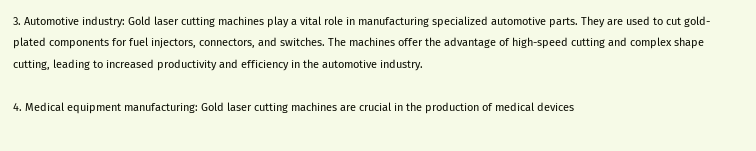3. Automotive industry: Gold laser cutting machines play a vital role in manufacturing specialized automotive parts. They are used to cut gold-plated components for fuel injectors, connectors, and switches. The machines offer the advantage of high-speed cutting and complex shape cutting, leading to increased productivity and efficiency in the automotive industry.

4. Medical equipment manufacturing: Gold laser cutting machines are crucial in the production of medical devices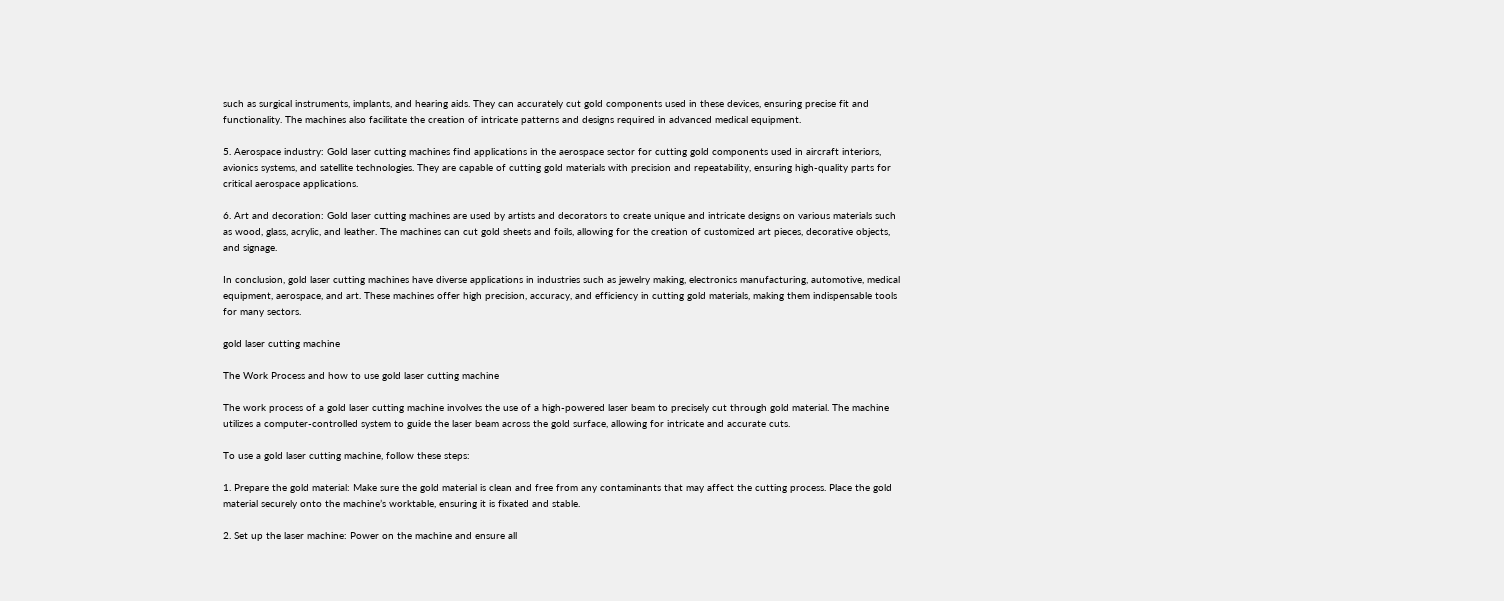such as surgical instruments, implants, and hearing aids. They can accurately cut gold components used in these devices, ensuring precise fit and functionality. The machines also facilitate the creation of intricate patterns and designs required in advanced medical equipment.

5. Aerospace industry: Gold laser cutting machines find applications in the aerospace sector for cutting gold components used in aircraft interiors, avionics systems, and satellite technologies. They are capable of cutting gold materials with precision and repeatability, ensuring high-quality parts for critical aerospace applications.

6. Art and decoration: Gold laser cutting machines are used by artists and decorators to create unique and intricate designs on various materials such as wood, glass, acrylic, and leather. The machines can cut gold sheets and foils, allowing for the creation of customized art pieces, decorative objects, and signage.

In conclusion, gold laser cutting machines have diverse applications in industries such as jewelry making, electronics manufacturing, automotive, medical equipment, aerospace, and art. These machines offer high precision, accuracy, and efficiency in cutting gold materials, making them indispensable tools for many sectors.

gold laser cutting machine

The Work Process and how to use gold laser cutting machine

The work process of a gold laser cutting machine involves the use of a high-powered laser beam to precisely cut through gold material. The machine utilizes a computer-controlled system to guide the laser beam across the gold surface, allowing for intricate and accurate cuts.

To use a gold laser cutting machine, follow these steps:

1. Prepare the gold material: Make sure the gold material is clean and free from any contaminants that may affect the cutting process. Place the gold material securely onto the machine’s worktable, ensuring it is fixated and stable.

2. Set up the laser machine: Power on the machine and ensure all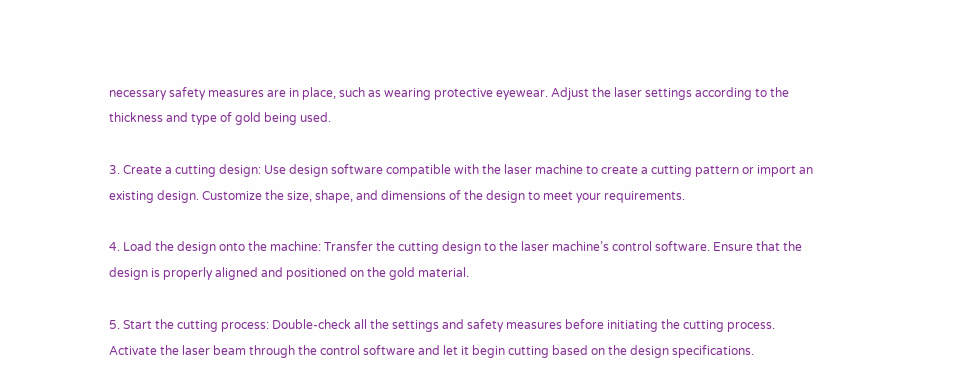necessary safety measures are in place, such as wearing protective eyewear. Adjust the laser settings according to the thickness and type of gold being used.

3. Create a cutting design: Use design software compatible with the laser machine to create a cutting pattern or import an existing design. Customize the size, shape, and dimensions of the design to meet your requirements.

4. Load the design onto the machine: Transfer the cutting design to the laser machine’s control software. Ensure that the design is properly aligned and positioned on the gold material.

5. Start the cutting process: Double-check all the settings and safety measures before initiating the cutting process. Activate the laser beam through the control software and let it begin cutting based on the design specifications.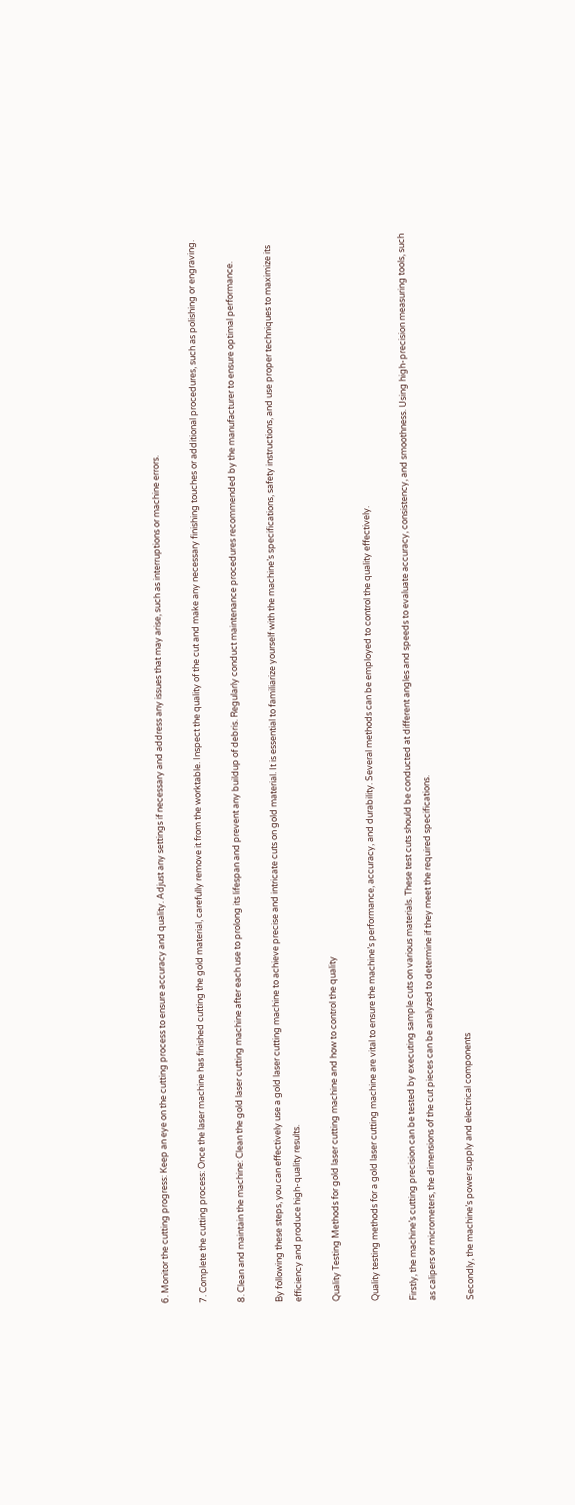6. Monitor the cutting progress: Keep an eye on the cutting process to ensure accuracy and quality. Adjust any settings if necessary and address any issues that may arise, such as interruptions or machine errors.

7. Complete the cutting process: Once the laser machine has finished cutting the gold material, carefully remove it from the worktable. Inspect the quality of the cut and make any necessary finishing touches or additional procedures, such as polishing or engraving.

8. Clean and maintain the machine: Clean the gold laser cutting machine after each use to prolong its lifespan and prevent any buildup of debris. Regularly conduct maintenance procedures recommended by the manufacturer to ensure optimal performance.

By following these steps, you can effectively use a gold laser cutting machine to achieve precise and intricate cuts on gold material. It is essential to familiarize yourself with the machine’s specifications, safety instructions, and use proper techniques to maximize its efficiency and produce high-quality results.

Quality Testing Methods for gold laser cutting machine and how to control the quality

Quality testing methods for a gold laser cutting machine are vital to ensure the machine’s performance, accuracy, and durability. Several methods can be employed to control the quality effectively.

Firstly, the machine’s cutting precision can be tested by executing sample cuts on various materials. These test cuts should be conducted at different angles and speeds to evaluate accuracy, consistency, and smoothness. Using high-precision measuring tools, such as calipers or micrometers, the dimensions of the cut pieces can be analyzed to determine if they meet the required specifications.

Secondly, the machine’s power supply and electrical components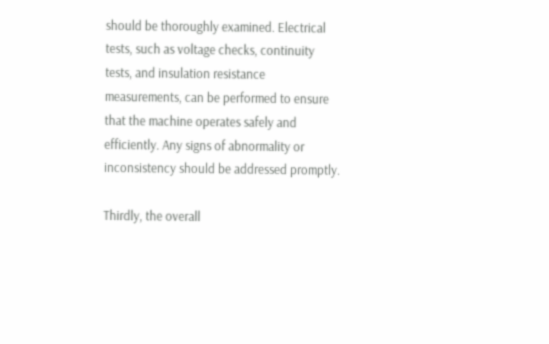should be thoroughly examined. Electrical tests, such as voltage checks, continuity tests, and insulation resistance measurements, can be performed to ensure that the machine operates safely and efficiently. Any signs of abnormality or inconsistency should be addressed promptly.

Thirdly, the overall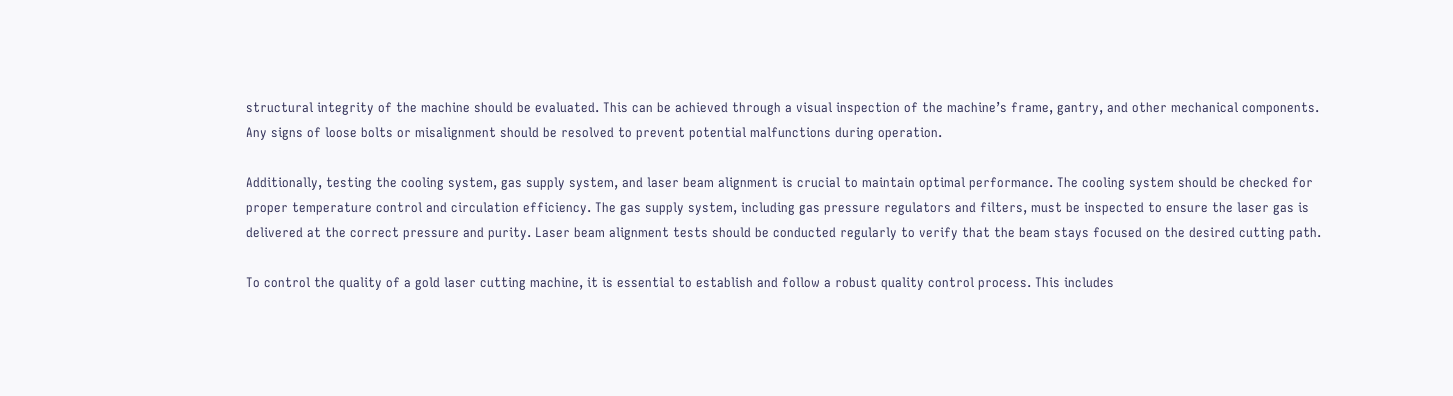structural integrity of the machine should be evaluated. This can be achieved through a visual inspection of the machine’s frame, gantry, and other mechanical components. Any signs of loose bolts or misalignment should be resolved to prevent potential malfunctions during operation.

Additionally, testing the cooling system, gas supply system, and laser beam alignment is crucial to maintain optimal performance. The cooling system should be checked for proper temperature control and circulation efficiency. The gas supply system, including gas pressure regulators and filters, must be inspected to ensure the laser gas is delivered at the correct pressure and purity. Laser beam alignment tests should be conducted regularly to verify that the beam stays focused on the desired cutting path.

To control the quality of a gold laser cutting machine, it is essential to establish and follow a robust quality control process. This includes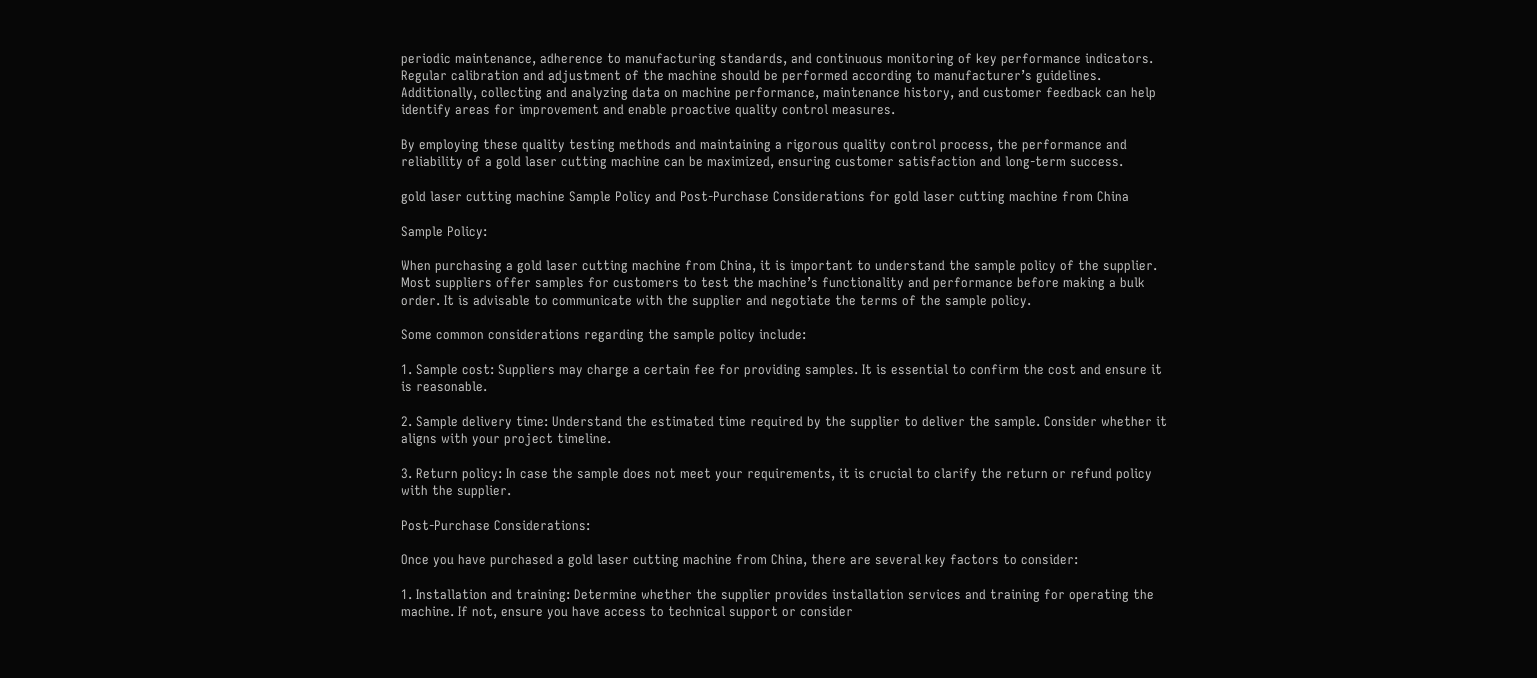periodic maintenance, adherence to manufacturing standards, and continuous monitoring of key performance indicators. Regular calibration and adjustment of the machine should be performed according to manufacturer’s guidelines. Additionally, collecting and analyzing data on machine performance, maintenance history, and customer feedback can help identify areas for improvement and enable proactive quality control measures.

By employing these quality testing methods and maintaining a rigorous quality control process, the performance and reliability of a gold laser cutting machine can be maximized, ensuring customer satisfaction and long-term success.

gold laser cutting machine Sample Policy and Post-Purchase Considerations for gold laser cutting machine from China

Sample Policy:

When purchasing a gold laser cutting machine from China, it is important to understand the sample policy of the supplier. Most suppliers offer samples for customers to test the machine’s functionality and performance before making a bulk order. It is advisable to communicate with the supplier and negotiate the terms of the sample policy.

Some common considerations regarding the sample policy include:

1. Sample cost: Suppliers may charge a certain fee for providing samples. It is essential to confirm the cost and ensure it is reasonable.

2. Sample delivery time: Understand the estimated time required by the supplier to deliver the sample. Consider whether it aligns with your project timeline.

3. Return policy: In case the sample does not meet your requirements, it is crucial to clarify the return or refund policy with the supplier.

Post-Purchase Considerations:

Once you have purchased a gold laser cutting machine from China, there are several key factors to consider:

1. Installation and training: Determine whether the supplier provides installation services and training for operating the machine. If not, ensure you have access to technical support or consider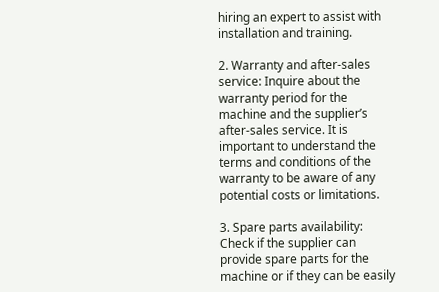hiring an expert to assist with installation and training.

2. Warranty and after-sales service: Inquire about the warranty period for the machine and the supplier’s after-sales service. It is important to understand the terms and conditions of the warranty to be aware of any potential costs or limitations.

3. Spare parts availability: Check if the supplier can provide spare parts for the machine or if they can be easily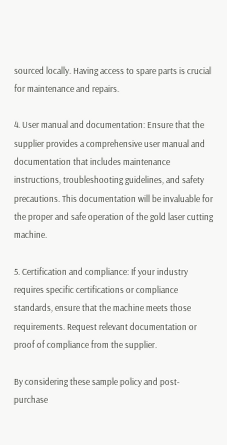sourced locally. Having access to spare parts is crucial for maintenance and repairs.

4. User manual and documentation: Ensure that the supplier provides a comprehensive user manual and documentation that includes maintenance instructions, troubleshooting guidelines, and safety precautions. This documentation will be invaluable for the proper and safe operation of the gold laser cutting machine.

5. Certification and compliance: If your industry requires specific certifications or compliance standards, ensure that the machine meets those requirements. Request relevant documentation or proof of compliance from the supplier.

By considering these sample policy and post-purchase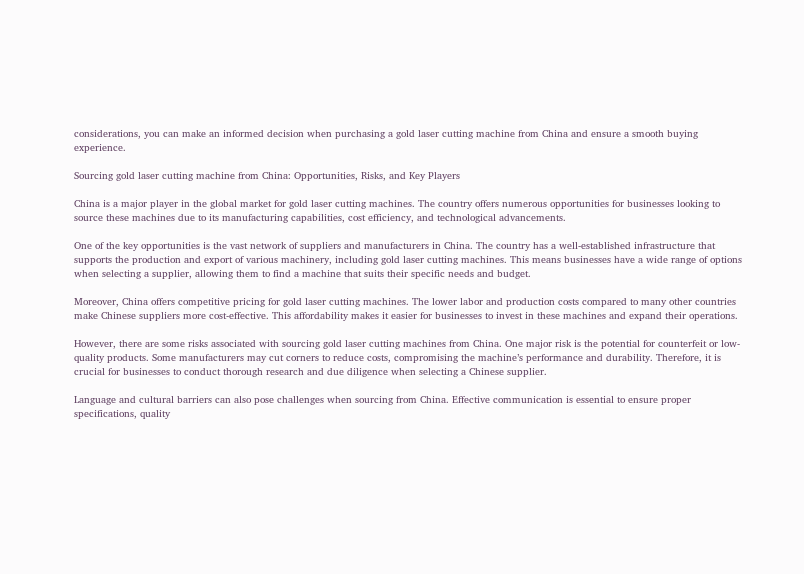considerations, you can make an informed decision when purchasing a gold laser cutting machine from China and ensure a smooth buying experience.

Sourcing gold laser cutting machine from China: Opportunities, Risks, and Key Players

China is a major player in the global market for gold laser cutting machines. The country offers numerous opportunities for businesses looking to source these machines due to its manufacturing capabilities, cost efficiency, and technological advancements.

One of the key opportunities is the vast network of suppliers and manufacturers in China. The country has a well-established infrastructure that supports the production and export of various machinery, including gold laser cutting machines. This means businesses have a wide range of options when selecting a supplier, allowing them to find a machine that suits their specific needs and budget.

Moreover, China offers competitive pricing for gold laser cutting machines. The lower labor and production costs compared to many other countries make Chinese suppliers more cost-effective. This affordability makes it easier for businesses to invest in these machines and expand their operations.

However, there are some risks associated with sourcing gold laser cutting machines from China. One major risk is the potential for counterfeit or low-quality products. Some manufacturers may cut corners to reduce costs, compromising the machine’s performance and durability. Therefore, it is crucial for businesses to conduct thorough research and due diligence when selecting a Chinese supplier.

Language and cultural barriers can also pose challenges when sourcing from China. Effective communication is essential to ensure proper specifications, quality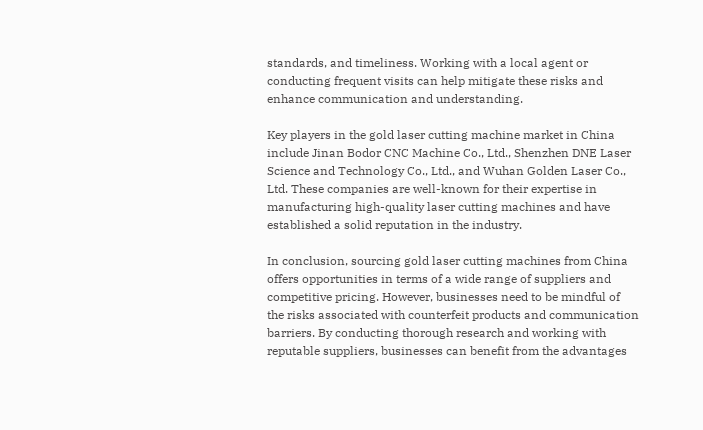standards, and timeliness. Working with a local agent or conducting frequent visits can help mitigate these risks and enhance communication and understanding.

Key players in the gold laser cutting machine market in China include Jinan Bodor CNC Machine Co., Ltd., Shenzhen DNE Laser Science and Technology Co., Ltd., and Wuhan Golden Laser Co., Ltd. These companies are well-known for their expertise in manufacturing high-quality laser cutting machines and have established a solid reputation in the industry.

In conclusion, sourcing gold laser cutting machines from China offers opportunities in terms of a wide range of suppliers and competitive pricing. However, businesses need to be mindful of the risks associated with counterfeit products and communication barriers. By conducting thorough research and working with reputable suppliers, businesses can benefit from the advantages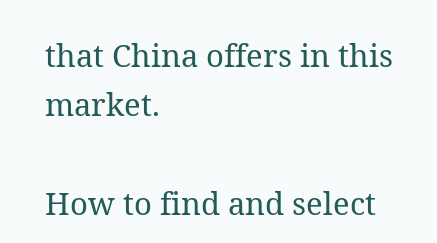that China offers in this market.

How to find and select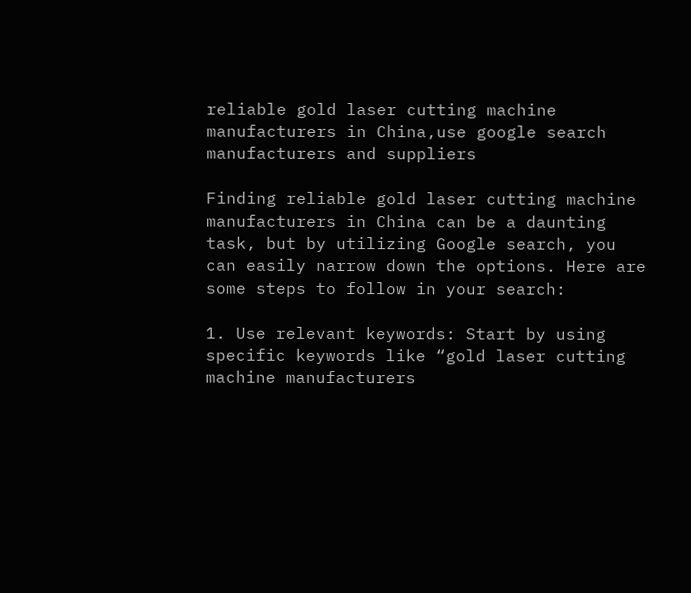reliable gold laser cutting machine manufacturers in China,use google search manufacturers and suppliers

Finding reliable gold laser cutting machine manufacturers in China can be a daunting task, but by utilizing Google search, you can easily narrow down the options. Here are some steps to follow in your search:

1. Use relevant keywords: Start by using specific keywords like “gold laser cutting machine manufacturers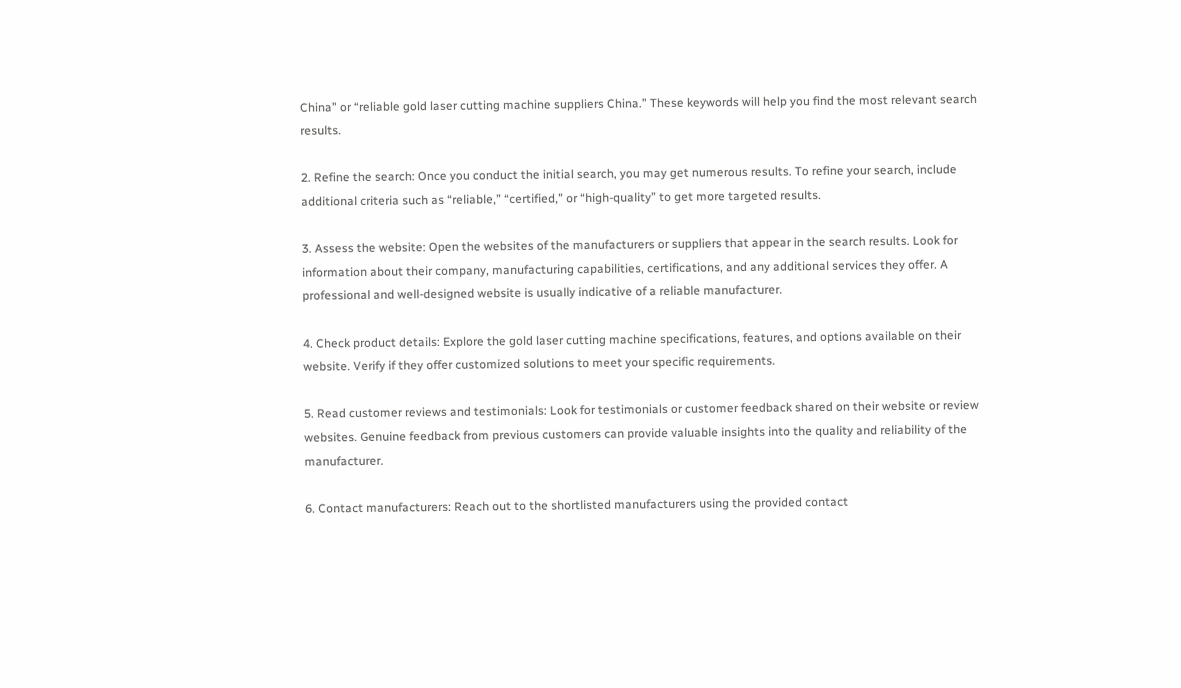China” or “reliable gold laser cutting machine suppliers China.” These keywords will help you find the most relevant search results.

2. Refine the search: Once you conduct the initial search, you may get numerous results. To refine your search, include additional criteria such as “reliable,” “certified,” or “high-quality” to get more targeted results.

3. Assess the website: Open the websites of the manufacturers or suppliers that appear in the search results. Look for information about their company, manufacturing capabilities, certifications, and any additional services they offer. A professional and well-designed website is usually indicative of a reliable manufacturer.

4. Check product details: Explore the gold laser cutting machine specifications, features, and options available on their website. Verify if they offer customized solutions to meet your specific requirements.

5. Read customer reviews and testimonials: Look for testimonials or customer feedback shared on their website or review websites. Genuine feedback from previous customers can provide valuable insights into the quality and reliability of the manufacturer.

6. Contact manufacturers: Reach out to the shortlisted manufacturers using the provided contact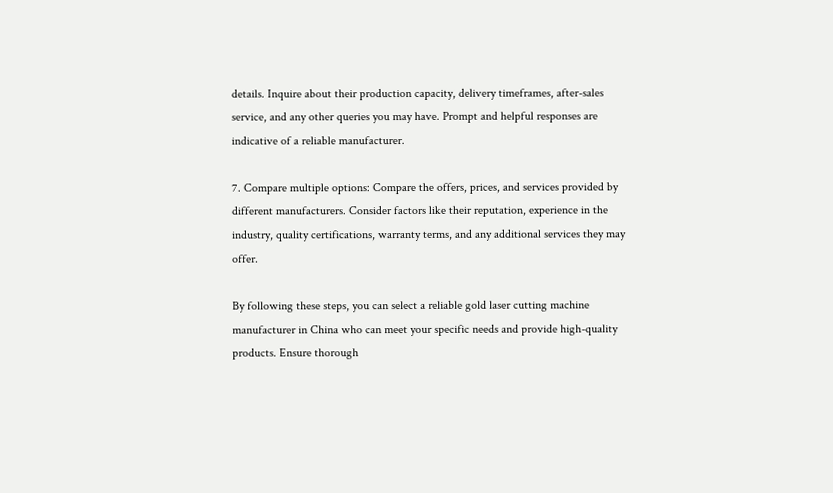details. Inquire about their production capacity, delivery timeframes, after-sales service, and any other queries you may have. Prompt and helpful responses are indicative of a reliable manufacturer.

7. Compare multiple options: Compare the offers, prices, and services provided by different manufacturers. Consider factors like their reputation, experience in the industry, quality certifications, warranty terms, and any additional services they may offer.

By following these steps, you can select a reliable gold laser cutting machine manufacturer in China who can meet your specific needs and provide high-quality products. Ensure thorough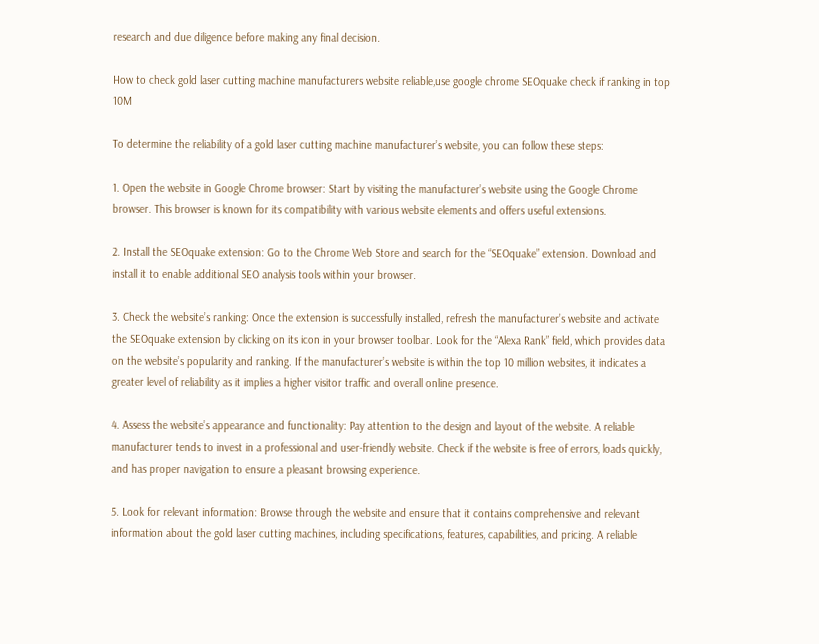research and due diligence before making any final decision.

How to check gold laser cutting machine manufacturers website reliable,use google chrome SEOquake check if ranking in top 10M

To determine the reliability of a gold laser cutting machine manufacturer’s website, you can follow these steps:

1. Open the website in Google Chrome browser: Start by visiting the manufacturer’s website using the Google Chrome browser. This browser is known for its compatibility with various website elements and offers useful extensions.

2. Install the SEOquake extension: Go to the Chrome Web Store and search for the “SEOquake” extension. Download and install it to enable additional SEO analysis tools within your browser.

3. Check the website’s ranking: Once the extension is successfully installed, refresh the manufacturer’s website and activate the SEOquake extension by clicking on its icon in your browser toolbar. Look for the “Alexa Rank” field, which provides data on the website’s popularity and ranking. If the manufacturer’s website is within the top 10 million websites, it indicates a greater level of reliability as it implies a higher visitor traffic and overall online presence.

4. Assess the website’s appearance and functionality: Pay attention to the design and layout of the website. A reliable manufacturer tends to invest in a professional and user-friendly website. Check if the website is free of errors, loads quickly, and has proper navigation to ensure a pleasant browsing experience.

5. Look for relevant information: Browse through the website and ensure that it contains comprehensive and relevant information about the gold laser cutting machines, including specifications, features, capabilities, and pricing. A reliable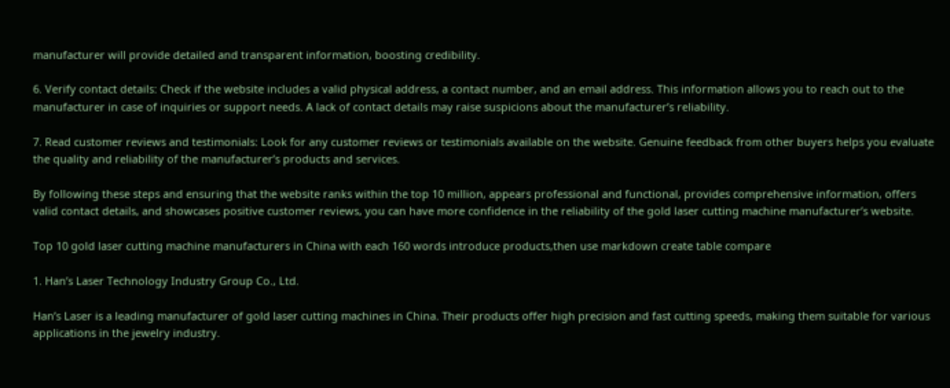manufacturer will provide detailed and transparent information, boosting credibility.

6. Verify contact details: Check if the website includes a valid physical address, a contact number, and an email address. This information allows you to reach out to the manufacturer in case of inquiries or support needs. A lack of contact details may raise suspicions about the manufacturer’s reliability.

7. Read customer reviews and testimonials: Look for any customer reviews or testimonials available on the website. Genuine feedback from other buyers helps you evaluate the quality and reliability of the manufacturer’s products and services.

By following these steps and ensuring that the website ranks within the top 10 million, appears professional and functional, provides comprehensive information, offers valid contact details, and showcases positive customer reviews, you can have more confidence in the reliability of the gold laser cutting machine manufacturer’s website.

Top 10 gold laser cutting machine manufacturers in China with each 160 words introduce products,then use markdown create table compare

1. Han’s Laser Technology Industry Group Co., Ltd.

Han’s Laser is a leading manufacturer of gold laser cutting machines in China. Their products offer high precision and fast cutting speeds, making them suitable for various applications in the jewelry industry.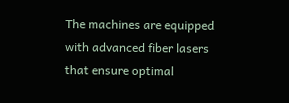The machines are equipped with advanced fiber lasers that ensure optimal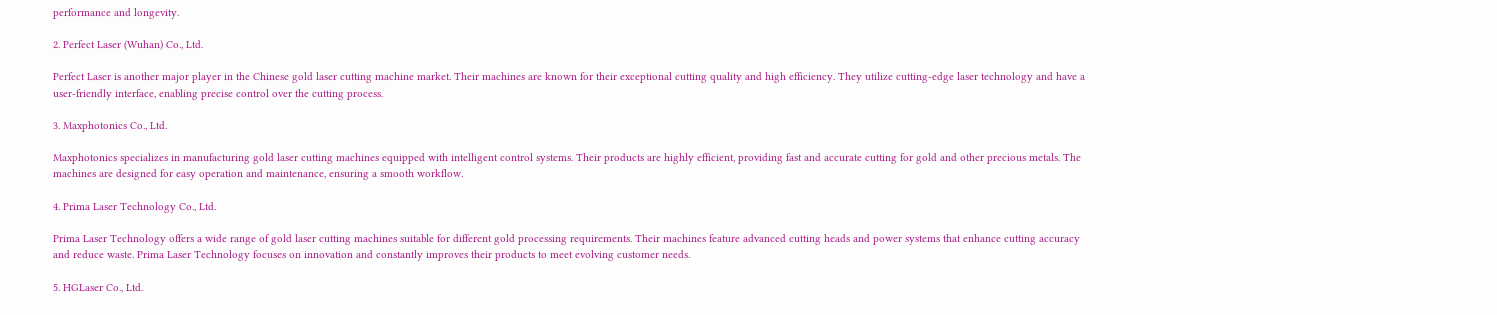performance and longevity.

2. Perfect Laser (Wuhan) Co., Ltd.

Perfect Laser is another major player in the Chinese gold laser cutting machine market. Their machines are known for their exceptional cutting quality and high efficiency. They utilize cutting-edge laser technology and have a user-friendly interface, enabling precise control over the cutting process.

3. Maxphotonics Co., Ltd.

Maxphotonics specializes in manufacturing gold laser cutting machines equipped with intelligent control systems. Their products are highly efficient, providing fast and accurate cutting for gold and other precious metals. The machines are designed for easy operation and maintenance, ensuring a smooth workflow.

4. Prima Laser Technology Co., Ltd.

Prima Laser Technology offers a wide range of gold laser cutting machines suitable for different gold processing requirements. Their machines feature advanced cutting heads and power systems that enhance cutting accuracy and reduce waste. Prima Laser Technology focuses on innovation and constantly improves their products to meet evolving customer needs.

5. HGLaser Co., Ltd.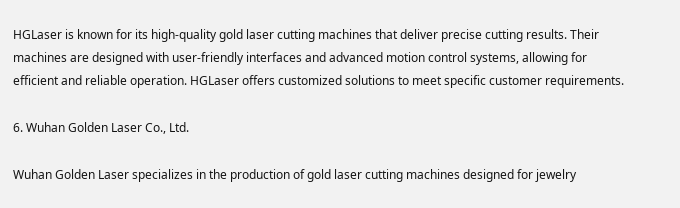HGLaser is known for its high-quality gold laser cutting machines that deliver precise cutting results. Their machines are designed with user-friendly interfaces and advanced motion control systems, allowing for efficient and reliable operation. HGLaser offers customized solutions to meet specific customer requirements.

6. Wuhan Golden Laser Co., Ltd.

Wuhan Golden Laser specializes in the production of gold laser cutting machines designed for jewelry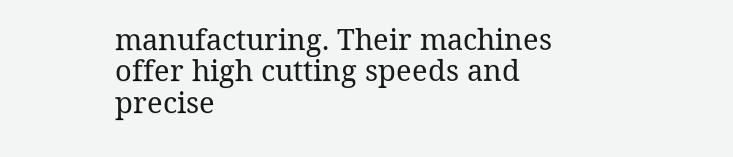manufacturing. Their machines offer high cutting speeds and precise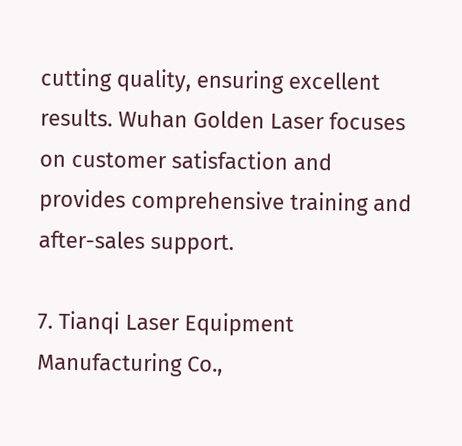cutting quality, ensuring excellent results. Wuhan Golden Laser focuses on customer satisfaction and provides comprehensive training and after-sales support.

7. Tianqi Laser Equipment Manufacturing Co.,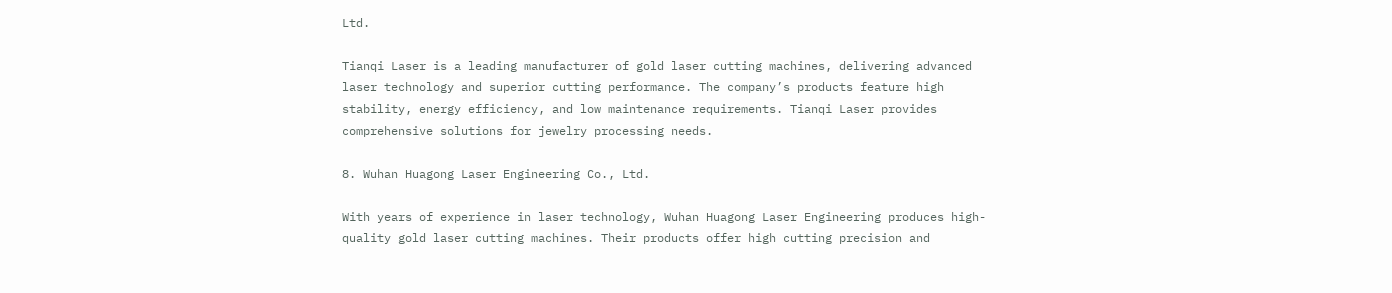Ltd.

Tianqi Laser is a leading manufacturer of gold laser cutting machines, delivering advanced laser technology and superior cutting performance. The company’s products feature high stability, energy efficiency, and low maintenance requirements. Tianqi Laser provides comprehensive solutions for jewelry processing needs.

8. Wuhan Huagong Laser Engineering Co., Ltd.

With years of experience in laser technology, Wuhan Huagong Laser Engineering produces high-quality gold laser cutting machines. Their products offer high cutting precision and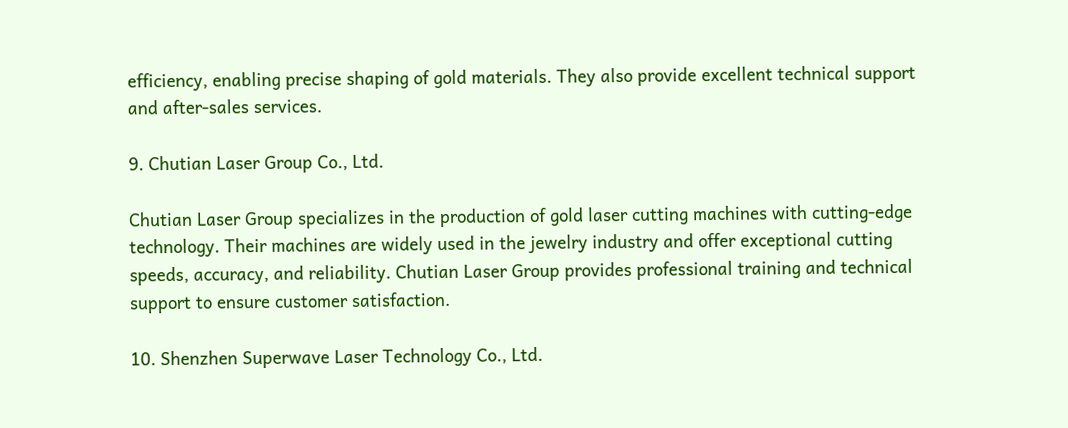efficiency, enabling precise shaping of gold materials. They also provide excellent technical support and after-sales services.

9. Chutian Laser Group Co., Ltd.

Chutian Laser Group specializes in the production of gold laser cutting machines with cutting-edge technology. Their machines are widely used in the jewelry industry and offer exceptional cutting speeds, accuracy, and reliability. Chutian Laser Group provides professional training and technical support to ensure customer satisfaction.

10. Shenzhen Superwave Laser Technology Co., Ltd.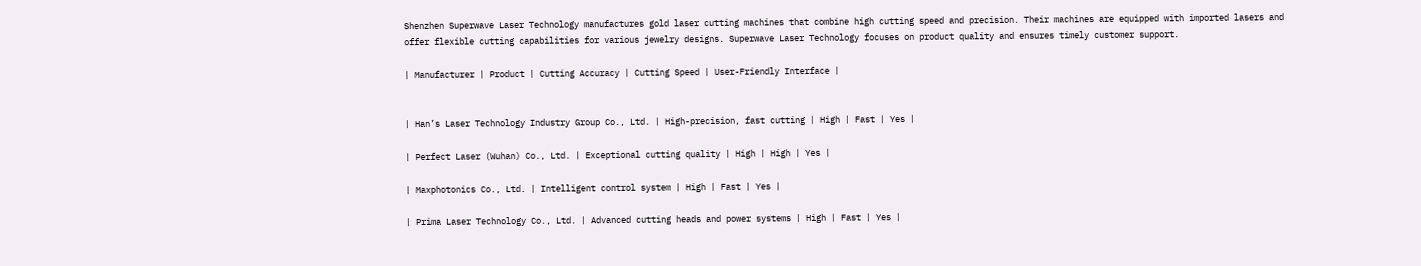Shenzhen Superwave Laser Technology manufactures gold laser cutting machines that combine high cutting speed and precision. Their machines are equipped with imported lasers and offer flexible cutting capabilities for various jewelry designs. Superwave Laser Technology focuses on product quality and ensures timely customer support.

| Manufacturer | Product | Cutting Accuracy | Cutting Speed | User-Friendly Interface |


| Han’s Laser Technology Industry Group Co., Ltd. | High-precision, fast cutting | High | Fast | Yes |

| Perfect Laser (Wuhan) Co., Ltd. | Exceptional cutting quality | High | High | Yes |

| Maxphotonics Co., Ltd. | Intelligent control system | High | Fast | Yes |

| Prima Laser Technology Co., Ltd. | Advanced cutting heads and power systems | High | Fast | Yes |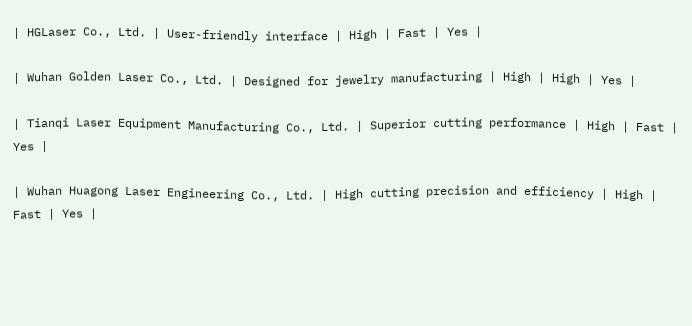| HGLaser Co., Ltd. | User-friendly interface | High | Fast | Yes |

| Wuhan Golden Laser Co., Ltd. | Designed for jewelry manufacturing | High | High | Yes |

| Tianqi Laser Equipment Manufacturing Co., Ltd. | Superior cutting performance | High | Fast | Yes |

| Wuhan Huagong Laser Engineering Co., Ltd. | High cutting precision and efficiency | High | Fast | Yes |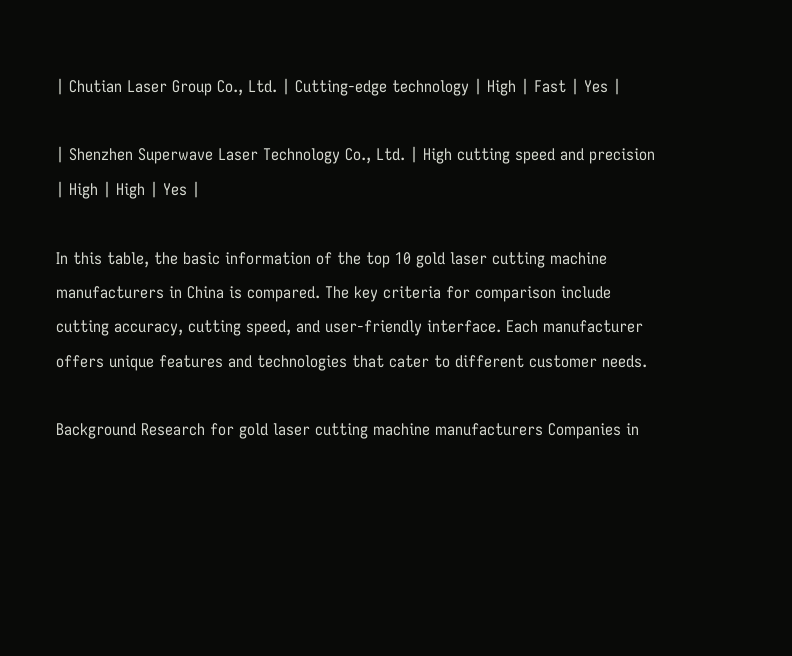| Chutian Laser Group Co., Ltd. | Cutting-edge technology | High | Fast | Yes |

| Shenzhen Superwave Laser Technology Co., Ltd. | High cutting speed and precision | High | High | Yes |

In this table, the basic information of the top 10 gold laser cutting machine manufacturers in China is compared. The key criteria for comparison include cutting accuracy, cutting speed, and user-friendly interface. Each manufacturer offers unique features and technologies that cater to different customer needs.

Background Research for gold laser cutting machine manufacturers Companies in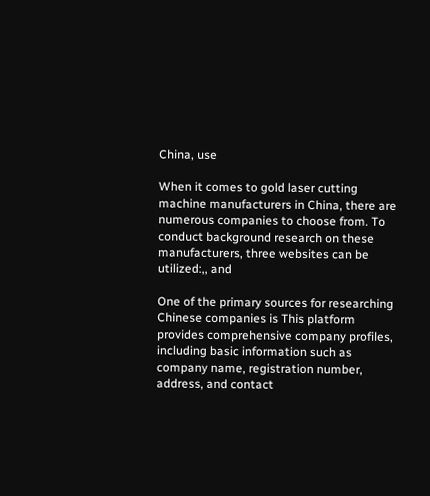China, use

When it comes to gold laser cutting machine manufacturers in China, there are numerous companies to choose from. To conduct background research on these manufacturers, three websites can be utilized:,, and

One of the primary sources for researching Chinese companies is This platform provides comprehensive company profiles, including basic information such as company name, registration number, address, and contact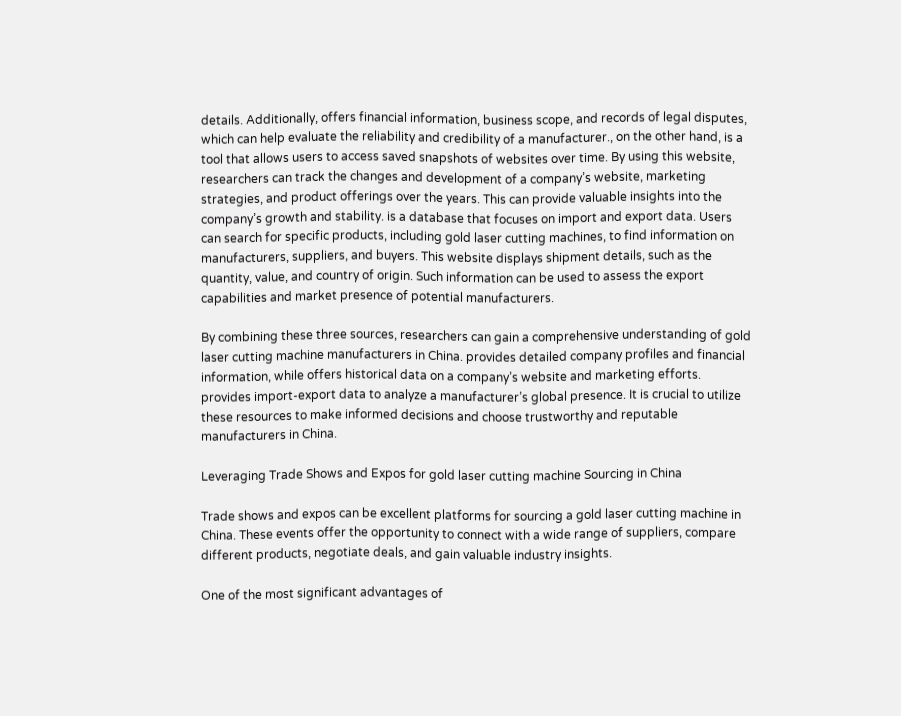details. Additionally, offers financial information, business scope, and records of legal disputes, which can help evaluate the reliability and credibility of a manufacturer., on the other hand, is a tool that allows users to access saved snapshots of websites over time. By using this website, researchers can track the changes and development of a company’s website, marketing strategies, and product offerings over the years. This can provide valuable insights into the company’s growth and stability. is a database that focuses on import and export data. Users can search for specific products, including gold laser cutting machines, to find information on manufacturers, suppliers, and buyers. This website displays shipment details, such as the quantity, value, and country of origin. Such information can be used to assess the export capabilities and market presence of potential manufacturers.

By combining these three sources, researchers can gain a comprehensive understanding of gold laser cutting machine manufacturers in China. provides detailed company profiles and financial information, while offers historical data on a company’s website and marketing efforts. provides import-export data to analyze a manufacturer’s global presence. It is crucial to utilize these resources to make informed decisions and choose trustworthy and reputable manufacturers in China.

Leveraging Trade Shows and Expos for gold laser cutting machine Sourcing in China

Trade shows and expos can be excellent platforms for sourcing a gold laser cutting machine in China. These events offer the opportunity to connect with a wide range of suppliers, compare different products, negotiate deals, and gain valuable industry insights.

One of the most significant advantages of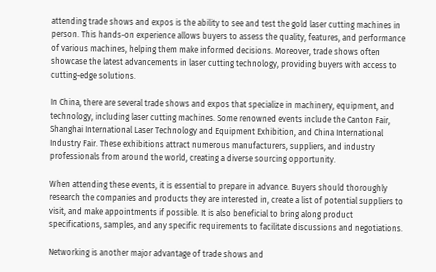attending trade shows and expos is the ability to see and test the gold laser cutting machines in person. This hands-on experience allows buyers to assess the quality, features, and performance of various machines, helping them make informed decisions. Moreover, trade shows often showcase the latest advancements in laser cutting technology, providing buyers with access to cutting-edge solutions.

In China, there are several trade shows and expos that specialize in machinery, equipment, and technology, including laser cutting machines. Some renowned events include the Canton Fair, Shanghai International Laser Technology and Equipment Exhibition, and China International Industry Fair. These exhibitions attract numerous manufacturers, suppliers, and industry professionals from around the world, creating a diverse sourcing opportunity.

When attending these events, it is essential to prepare in advance. Buyers should thoroughly research the companies and products they are interested in, create a list of potential suppliers to visit, and make appointments if possible. It is also beneficial to bring along product specifications, samples, and any specific requirements to facilitate discussions and negotiations.

Networking is another major advantage of trade shows and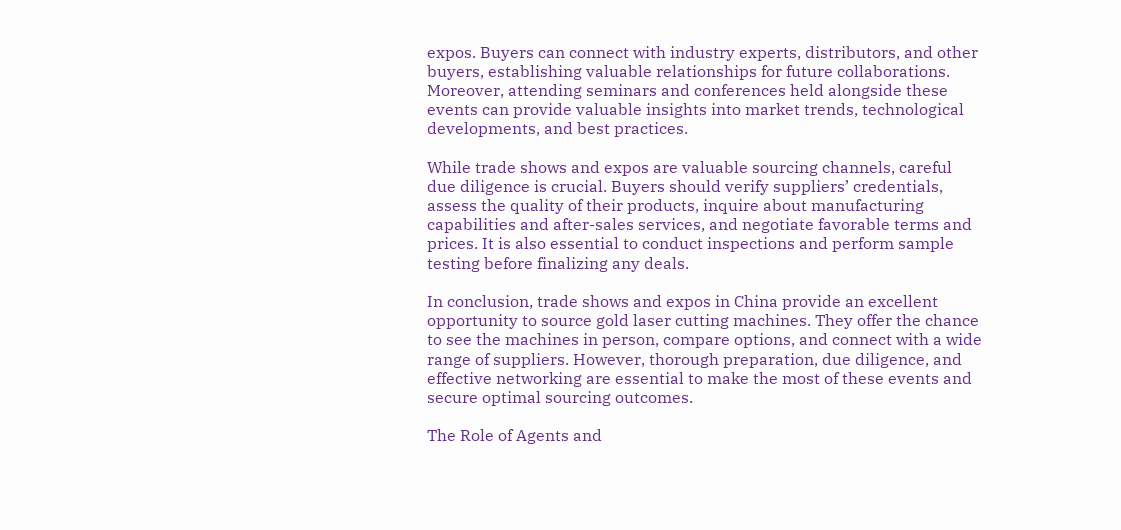expos. Buyers can connect with industry experts, distributors, and other buyers, establishing valuable relationships for future collaborations. Moreover, attending seminars and conferences held alongside these events can provide valuable insights into market trends, technological developments, and best practices.

While trade shows and expos are valuable sourcing channels, careful due diligence is crucial. Buyers should verify suppliers’ credentials, assess the quality of their products, inquire about manufacturing capabilities and after-sales services, and negotiate favorable terms and prices. It is also essential to conduct inspections and perform sample testing before finalizing any deals.

In conclusion, trade shows and expos in China provide an excellent opportunity to source gold laser cutting machines. They offer the chance to see the machines in person, compare options, and connect with a wide range of suppliers. However, thorough preparation, due diligence, and effective networking are essential to make the most of these events and secure optimal sourcing outcomes.

The Role of Agents and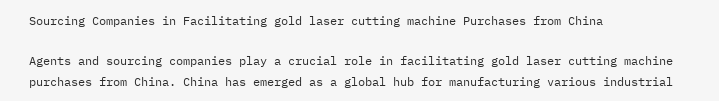Sourcing Companies in Facilitating gold laser cutting machine Purchases from China

Agents and sourcing companies play a crucial role in facilitating gold laser cutting machine purchases from China. China has emerged as a global hub for manufacturing various industrial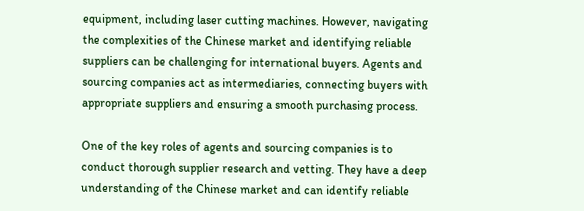equipment, including laser cutting machines. However, navigating the complexities of the Chinese market and identifying reliable suppliers can be challenging for international buyers. Agents and sourcing companies act as intermediaries, connecting buyers with appropriate suppliers and ensuring a smooth purchasing process.

One of the key roles of agents and sourcing companies is to conduct thorough supplier research and vetting. They have a deep understanding of the Chinese market and can identify reliable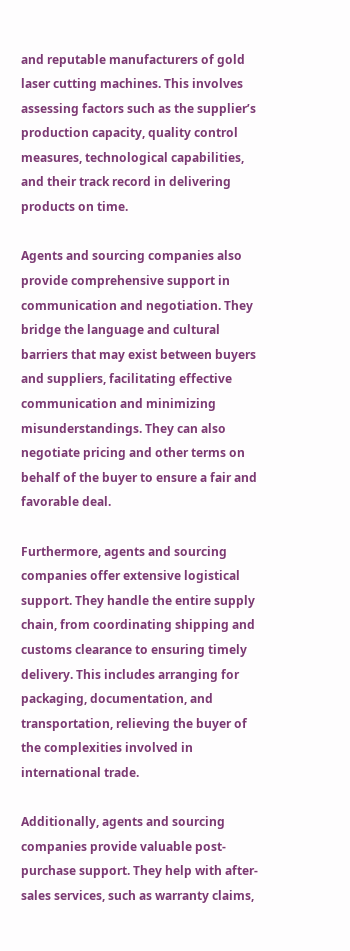and reputable manufacturers of gold laser cutting machines. This involves assessing factors such as the supplier’s production capacity, quality control measures, technological capabilities, and their track record in delivering products on time.

Agents and sourcing companies also provide comprehensive support in communication and negotiation. They bridge the language and cultural barriers that may exist between buyers and suppliers, facilitating effective communication and minimizing misunderstandings. They can also negotiate pricing and other terms on behalf of the buyer to ensure a fair and favorable deal.

Furthermore, agents and sourcing companies offer extensive logistical support. They handle the entire supply chain, from coordinating shipping and customs clearance to ensuring timely delivery. This includes arranging for packaging, documentation, and transportation, relieving the buyer of the complexities involved in international trade.

Additionally, agents and sourcing companies provide valuable post-purchase support. They help with after-sales services, such as warranty claims,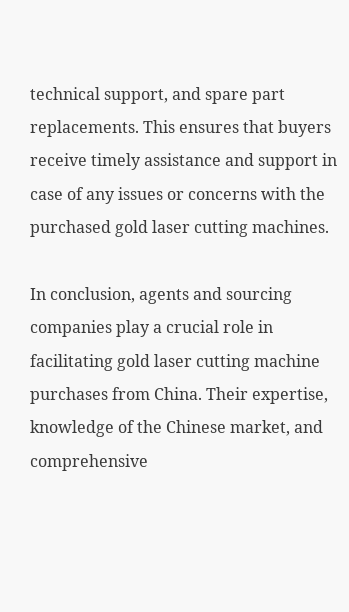technical support, and spare part replacements. This ensures that buyers receive timely assistance and support in case of any issues or concerns with the purchased gold laser cutting machines.

In conclusion, agents and sourcing companies play a crucial role in facilitating gold laser cutting machine purchases from China. Their expertise, knowledge of the Chinese market, and comprehensive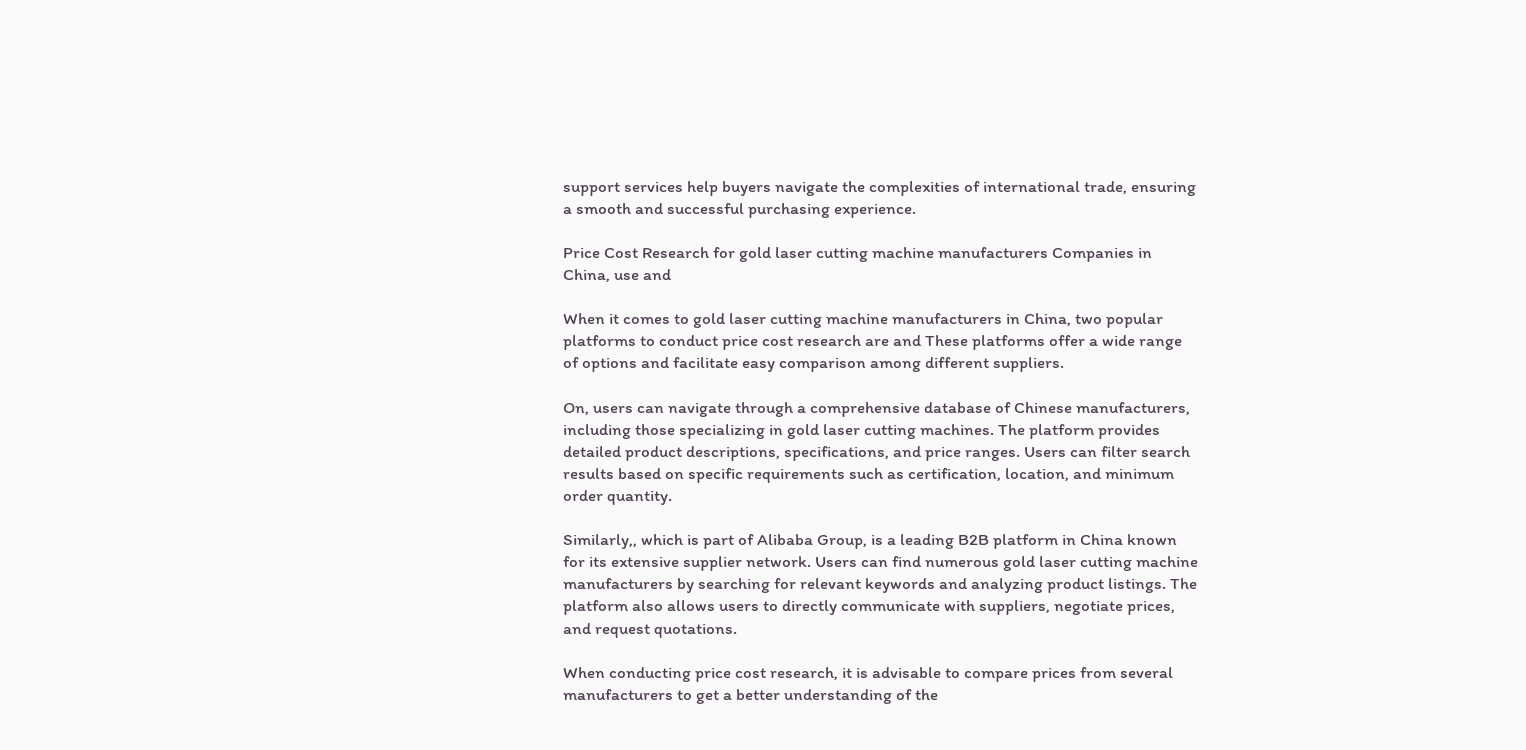support services help buyers navigate the complexities of international trade, ensuring a smooth and successful purchasing experience.

Price Cost Research for gold laser cutting machine manufacturers Companies in China, use and

When it comes to gold laser cutting machine manufacturers in China, two popular platforms to conduct price cost research are and These platforms offer a wide range of options and facilitate easy comparison among different suppliers.

On, users can navigate through a comprehensive database of Chinese manufacturers, including those specializing in gold laser cutting machines. The platform provides detailed product descriptions, specifications, and price ranges. Users can filter search results based on specific requirements such as certification, location, and minimum order quantity.

Similarly,, which is part of Alibaba Group, is a leading B2B platform in China known for its extensive supplier network. Users can find numerous gold laser cutting machine manufacturers by searching for relevant keywords and analyzing product listings. The platform also allows users to directly communicate with suppliers, negotiate prices, and request quotations.

When conducting price cost research, it is advisable to compare prices from several manufacturers to get a better understanding of the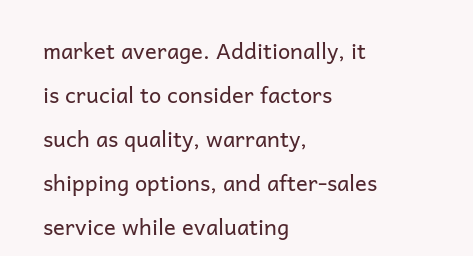market average. Additionally, it is crucial to consider factors such as quality, warranty, shipping options, and after-sales service while evaluating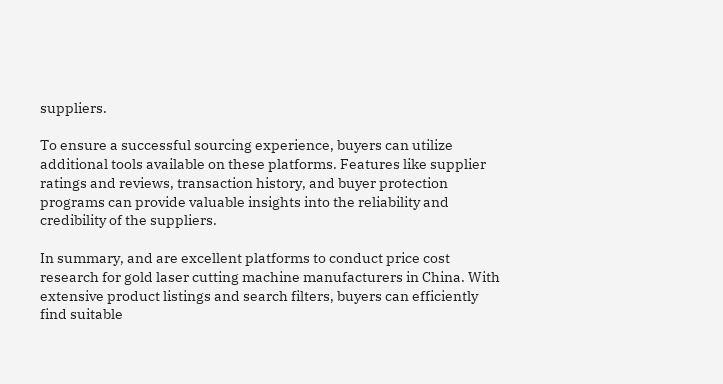suppliers.

To ensure a successful sourcing experience, buyers can utilize additional tools available on these platforms. Features like supplier ratings and reviews, transaction history, and buyer protection programs can provide valuable insights into the reliability and credibility of the suppliers.

In summary, and are excellent platforms to conduct price cost research for gold laser cutting machine manufacturers in China. With extensive product listings and search filters, buyers can efficiently find suitable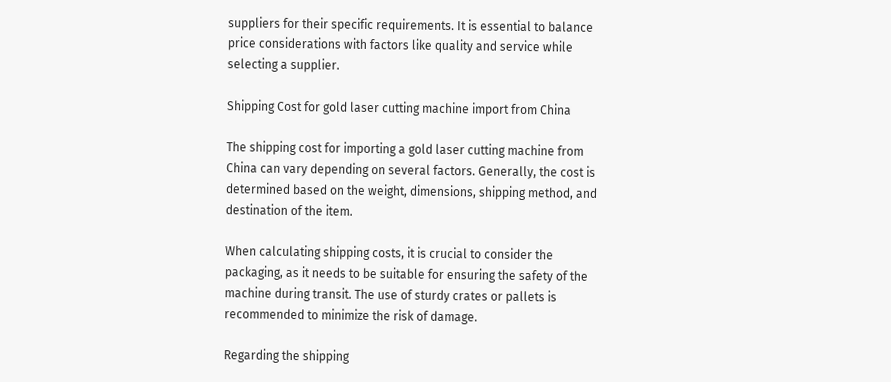suppliers for their specific requirements. It is essential to balance price considerations with factors like quality and service while selecting a supplier.

Shipping Cost for gold laser cutting machine import from China

The shipping cost for importing a gold laser cutting machine from China can vary depending on several factors. Generally, the cost is determined based on the weight, dimensions, shipping method, and destination of the item.

When calculating shipping costs, it is crucial to consider the packaging, as it needs to be suitable for ensuring the safety of the machine during transit. The use of sturdy crates or pallets is recommended to minimize the risk of damage.

Regarding the shipping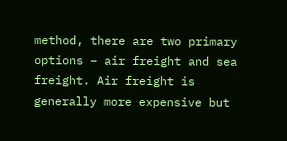method, there are two primary options – air freight and sea freight. Air freight is generally more expensive but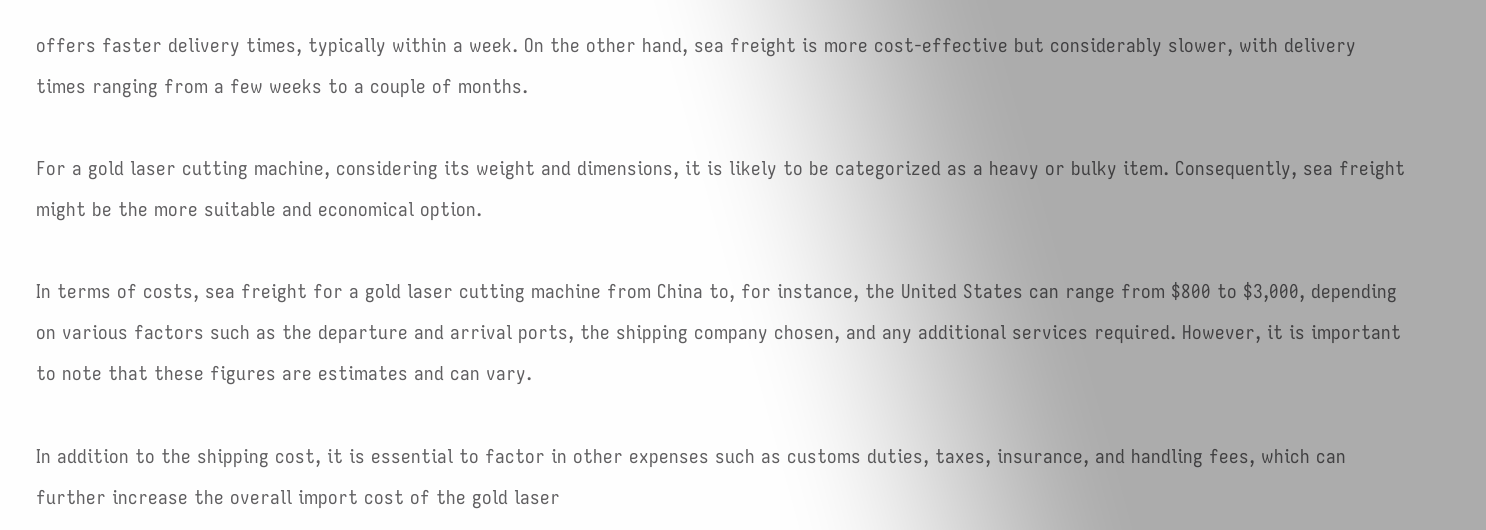offers faster delivery times, typically within a week. On the other hand, sea freight is more cost-effective but considerably slower, with delivery times ranging from a few weeks to a couple of months.

For a gold laser cutting machine, considering its weight and dimensions, it is likely to be categorized as a heavy or bulky item. Consequently, sea freight might be the more suitable and economical option.

In terms of costs, sea freight for a gold laser cutting machine from China to, for instance, the United States can range from $800 to $3,000, depending on various factors such as the departure and arrival ports, the shipping company chosen, and any additional services required. However, it is important to note that these figures are estimates and can vary.

In addition to the shipping cost, it is essential to factor in other expenses such as customs duties, taxes, insurance, and handling fees, which can further increase the overall import cost of the gold laser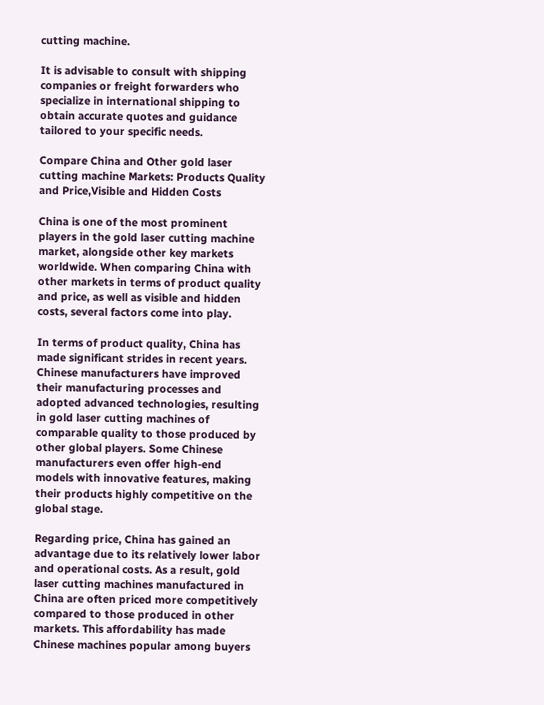cutting machine.

It is advisable to consult with shipping companies or freight forwarders who specialize in international shipping to obtain accurate quotes and guidance tailored to your specific needs.

Compare China and Other gold laser cutting machine Markets: Products Quality and Price,Visible and Hidden Costs

China is one of the most prominent players in the gold laser cutting machine market, alongside other key markets worldwide. When comparing China with other markets in terms of product quality and price, as well as visible and hidden costs, several factors come into play.

In terms of product quality, China has made significant strides in recent years. Chinese manufacturers have improved their manufacturing processes and adopted advanced technologies, resulting in gold laser cutting machines of comparable quality to those produced by other global players. Some Chinese manufacturers even offer high-end models with innovative features, making their products highly competitive on the global stage.

Regarding price, China has gained an advantage due to its relatively lower labor and operational costs. As a result, gold laser cutting machines manufactured in China are often priced more competitively compared to those produced in other markets. This affordability has made Chinese machines popular among buyers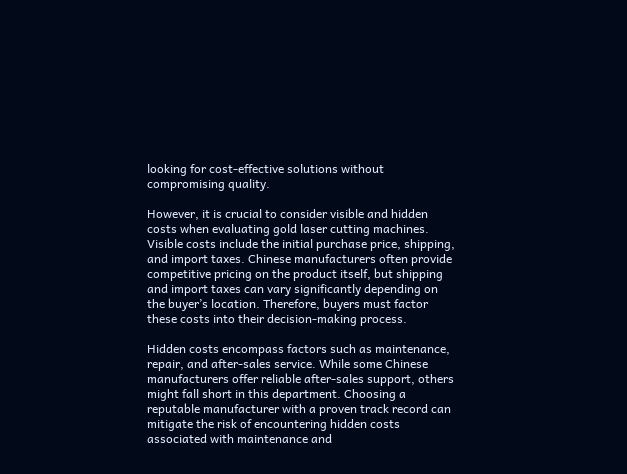looking for cost-effective solutions without compromising quality.

However, it is crucial to consider visible and hidden costs when evaluating gold laser cutting machines. Visible costs include the initial purchase price, shipping, and import taxes. Chinese manufacturers often provide competitive pricing on the product itself, but shipping and import taxes can vary significantly depending on the buyer’s location. Therefore, buyers must factor these costs into their decision-making process.

Hidden costs encompass factors such as maintenance, repair, and after-sales service. While some Chinese manufacturers offer reliable after-sales support, others might fall short in this department. Choosing a reputable manufacturer with a proven track record can mitigate the risk of encountering hidden costs associated with maintenance and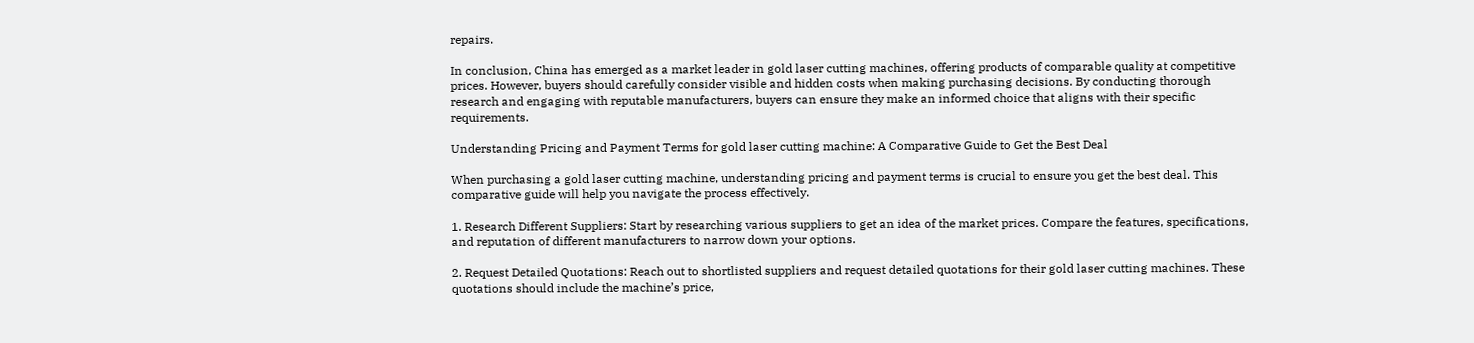repairs.

In conclusion, China has emerged as a market leader in gold laser cutting machines, offering products of comparable quality at competitive prices. However, buyers should carefully consider visible and hidden costs when making purchasing decisions. By conducting thorough research and engaging with reputable manufacturers, buyers can ensure they make an informed choice that aligns with their specific requirements.

Understanding Pricing and Payment Terms for gold laser cutting machine: A Comparative Guide to Get the Best Deal

When purchasing a gold laser cutting machine, understanding pricing and payment terms is crucial to ensure you get the best deal. This comparative guide will help you navigate the process effectively.

1. Research Different Suppliers: Start by researching various suppliers to get an idea of the market prices. Compare the features, specifications, and reputation of different manufacturers to narrow down your options.

2. Request Detailed Quotations: Reach out to shortlisted suppliers and request detailed quotations for their gold laser cutting machines. These quotations should include the machine’s price,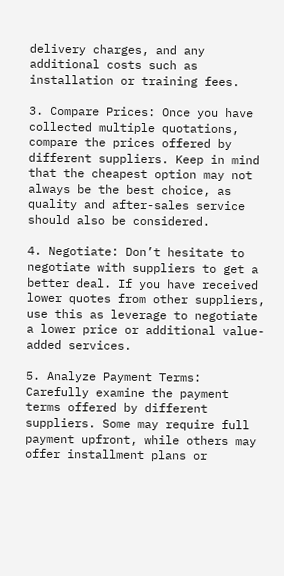delivery charges, and any additional costs such as installation or training fees.

3. Compare Prices: Once you have collected multiple quotations, compare the prices offered by different suppliers. Keep in mind that the cheapest option may not always be the best choice, as quality and after-sales service should also be considered.

4. Negotiate: Don’t hesitate to negotiate with suppliers to get a better deal. If you have received lower quotes from other suppliers, use this as leverage to negotiate a lower price or additional value-added services.

5. Analyze Payment Terms: Carefully examine the payment terms offered by different suppliers. Some may require full payment upfront, while others may offer installment plans or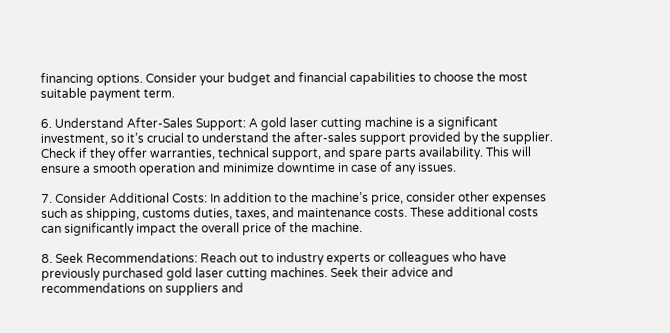financing options. Consider your budget and financial capabilities to choose the most suitable payment term.

6. Understand After-Sales Support: A gold laser cutting machine is a significant investment, so it’s crucial to understand the after-sales support provided by the supplier. Check if they offer warranties, technical support, and spare parts availability. This will ensure a smooth operation and minimize downtime in case of any issues.

7. Consider Additional Costs: In addition to the machine’s price, consider other expenses such as shipping, customs duties, taxes, and maintenance costs. These additional costs can significantly impact the overall price of the machine.

8. Seek Recommendations: Reach out to industry experts or colleagues who have previously purchased gold laser cutting machines. Seek their advice and recommendations on suppliers and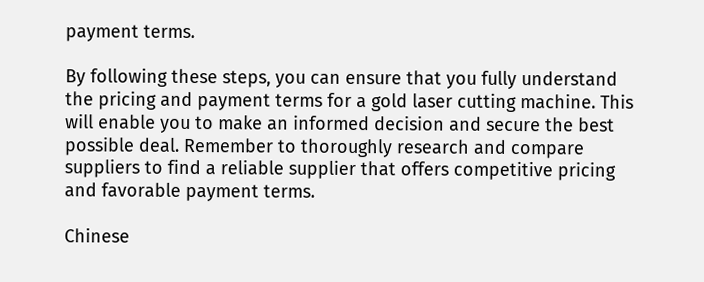payment terms.

By following these steps, you can ensure that you fully understand the pricing and payment terms for a gold laser cutting machine. This will enable you to make an informed decision and secure the best possible deal. Remember to thoroughly research and compare suppliers to find a reliable supplier that offers competitive pricing and favorable payment terms.

Chinese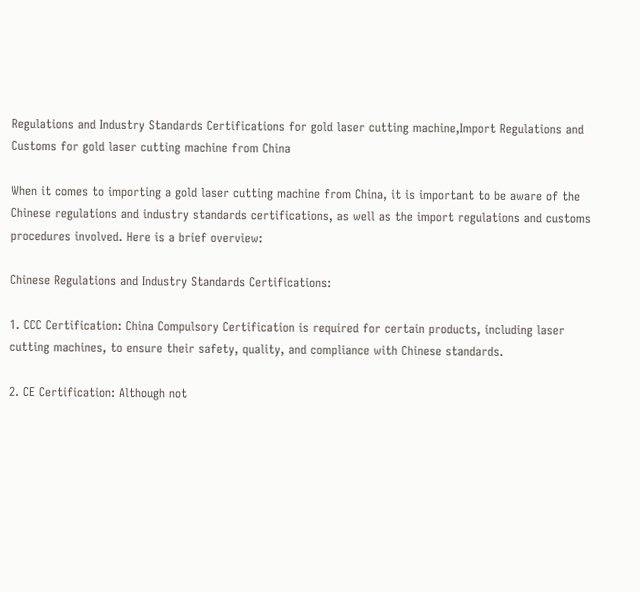Regulations and Industry Standards Certifications for gold laser cutting machine,Import Regulations and Customs for gold laser cutting machine from China

When it comes to importing a gold laser cutting machine from China, it is important to be aware of the Chinese regulations and industry standards certifications, as well as the import regulations and customs procedures involved. Here is a brief overview:

Chinese Regulations and Industry Standards Certifications:

1. CCC Certification: China Compulsory Certification is required for certain products, including laser cutting machines, to ensure their safety, quality, and compliance with Chinese standards.

2. CE Certification: Although not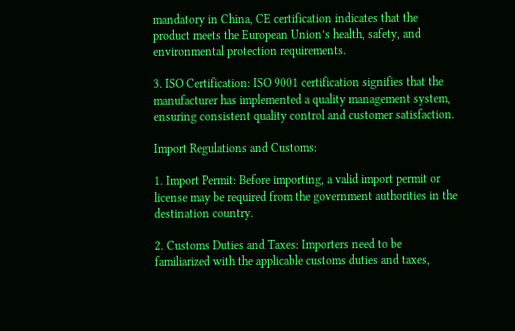mandatory in China, CE certification indicates that the product meets the European Union’s health, safety, and environmental protection requirements.

3. ISO Certification: ISO 9001 certification signifies that the manufacturer has implemented a quality management system, ensuring consistent quality control and customer satisfaction.

Import Regulations and Customs:

1. Import Permit: Before importing, a valid import permit or license may be required from the government authorities in the destination country.

2. Customs Duties and Taxes: Importers need to be familiarized with the applicable customs duties and taxes,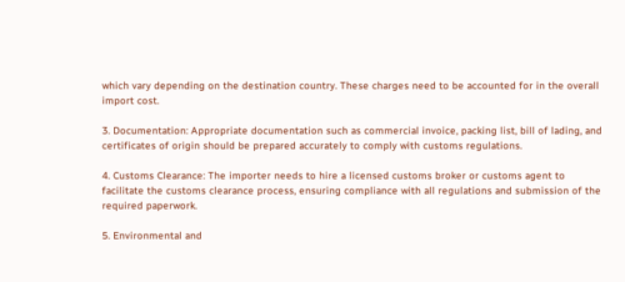which vary depending on the destination country. These charges need to be accounted for in the overall import cost.

3. Documentation: Appropriate documentation such as commercial invoice, packing list, bill of lading, and certificates of origin should be prepared accurately to comply with customs regulations.

4. Customs Clearance: The importer needs to hire a licensed customs broker or customs agent to facilitate the customs clearance process, ensuring compliance with all regulations and submission of the required paperwork.

5. Environmental and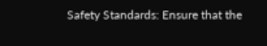Safety Standards: Ensure that the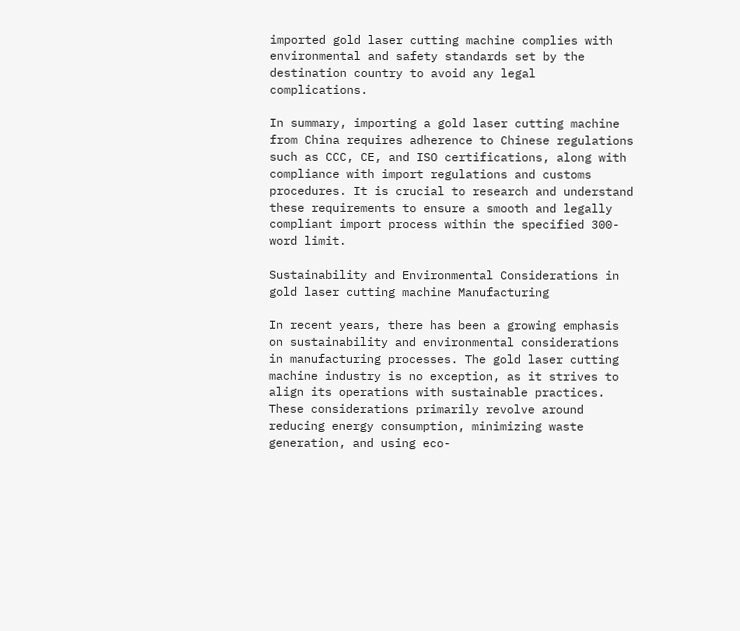imported gold laser cutting machine complies with environmental and safety standards set by the destination country to avoid any legal complications.

In summary, importing a gold laser cutting machine from China requires adherence to Chinese regulations such as CCC, CE, and ISO certifications, along with compliance with import regulations and customs procedures. It is crucial to research and understand these requirements to ensure a smooth and legally compliant import process within the specified 300-word limit.

Sustainability and Environmental Considerations in gold laser cutting machine Manufacturing

In recent years, there has been a growing emphasis on sustainability and environmental considerations in manufacturing processes. The gold laser cutting machine industry is no exception, as it strives to align its operations with sustainable practices. These considerations primarily revolve around reducing energy consumption, minimizing waste generation, and using eco-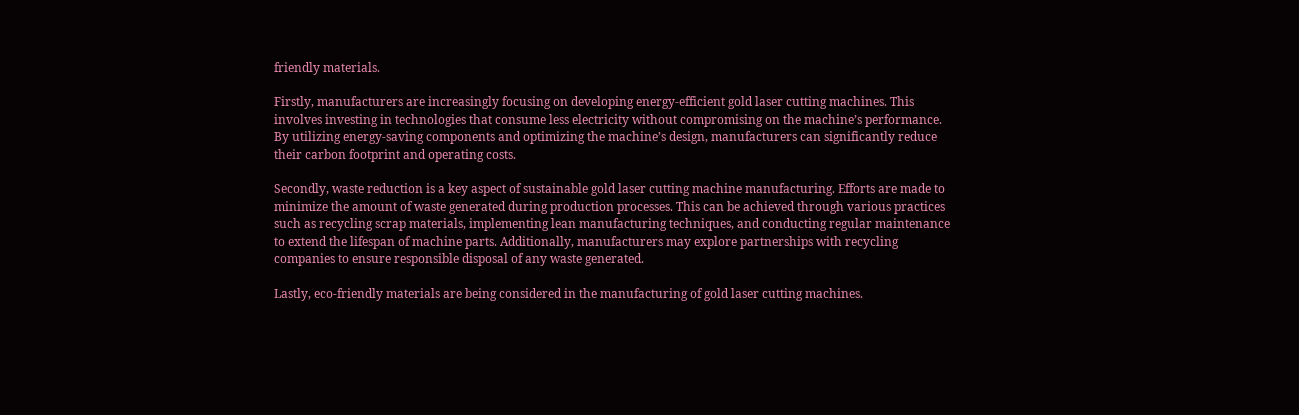friendly materials.

Firstly, manufacturers are increasingly focusing on developing energy-efficient gold laser cutting machines. This involves investing in technologies that consume less electricity without compromising on the machine’s performance. By utilizing energy-saving components and optimizing the machine’s design, manufacturers can significantly reduce their carbon footprint and operating costs.

Secondly, waste reduction is a key aspect of sustainable gold laser cutting machine manufacturing. Efforts are made to minimize the amount of waste generated during production processes. This can be achieved through various practices such as recycling scrap materials, implementing lean manufacturing techniques, and conducting regular maintenance to extend the lifespan of machine parts. Additionally, manufacturers may explore partnerships with recycling companies to ensure responsible disposal of any waste generated.

Lastly, eco-friendly materials are being considered in the manufacturing of gold laser cutting machines.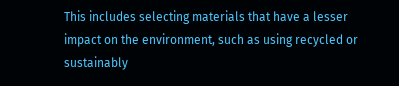This includes selecting materials that have a lesser impact on the environment, such as using recycled or sustainably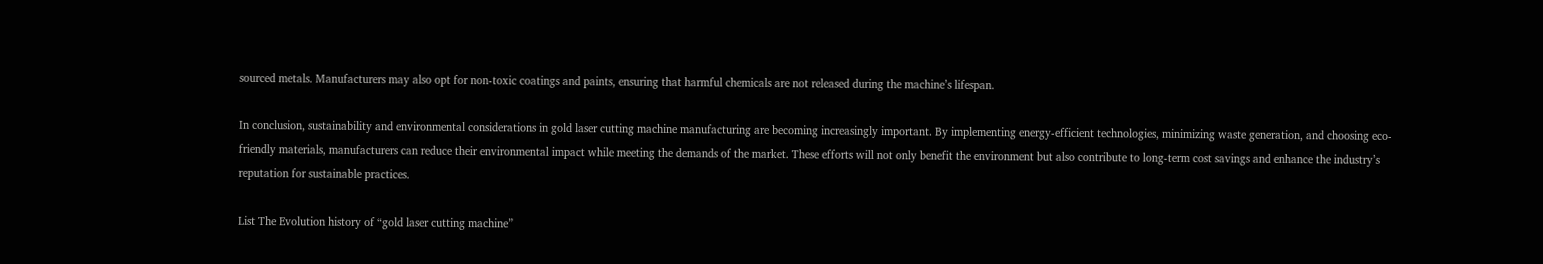sourced metals. Manufacturers may also opt for non-toxic coatings and paints, ensuring that harmful chemicals are not released during the machine’s lifespan.

In conclusion, sustainability and environmental considerations in gold laser cutting machine manufacturing are becoming increasingly important. By implementing energy-efficient technologies, minimizing waste generation, and choosing eco-friendly materials, manufacturers can reduce their environmental impact while meeting the demands of the market. These efforts will not only benefit the environment but also contribute to long-term cost savings and enhance the industry’s reputation for sustainable practices.

List The Evolution history of “gold laser cutting machine”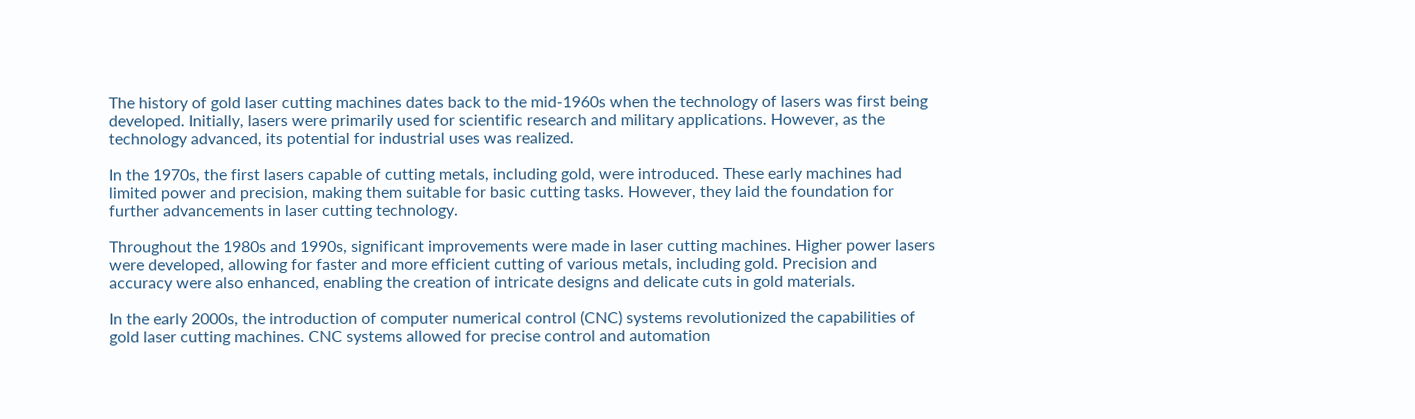The history of gold laser cutting machines dates back to the mid-1960s when the technology of lasers was first being developed. Initially, lasers were primarily used for scientific research and military applications. However, as the technology advanced, its potential for industrial uses was realized.

In the 1970s, the first lasers capable of cutting metals, including gold, were introduced. These early machines had limited power and precision, making them suitable for basic cutting tasks. However, they laid the foundation for further advancements in laser cutting technology.

Throughout the 1980s and 1990s, significant improvements were made in laser cutting machines. Higher power lasers were developed, allowing for faster and more efficient cutting of various metals, including gold. Precision and accuracy were also enhanced, enabling the creation of intricate designs and delicate cuts in gold materials.

In the early 2000s, the introduction of computer numerical control (CNC) systems revolutionized the capabilities of gold laser cutting machines. CNC systems allowed for precise control and automation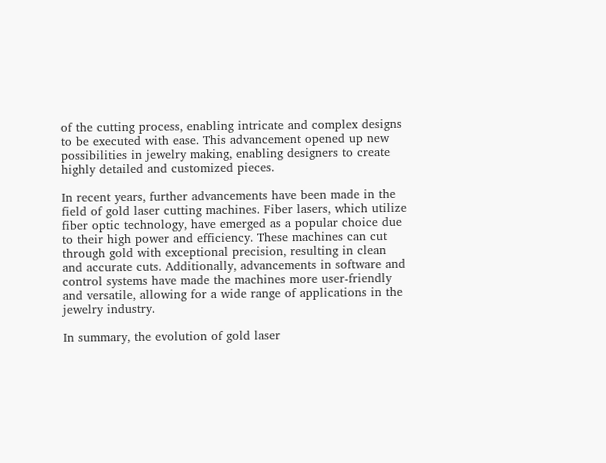of the cutting process, enabling intricate and complex designs to be executed with ease. This advancement opened up new possibilities in jewelry making, enabling designers to create highly detailed and customized pieces.

In recent years, further advancements have been made in the field of gold laser cutting machines. Fiber lasers, which utilize fiber optic technology, have emerged as a popular choice due to their high power and efficiency. These machines can cut through gold with exceptional precision, resulting in clean and accurate cuts. Additionally, advancements in software and control systems have made the machines more user-friendly and versatile, allowing for a wide range of applications in the jewelry industry.

In summary, the evolution of gold laser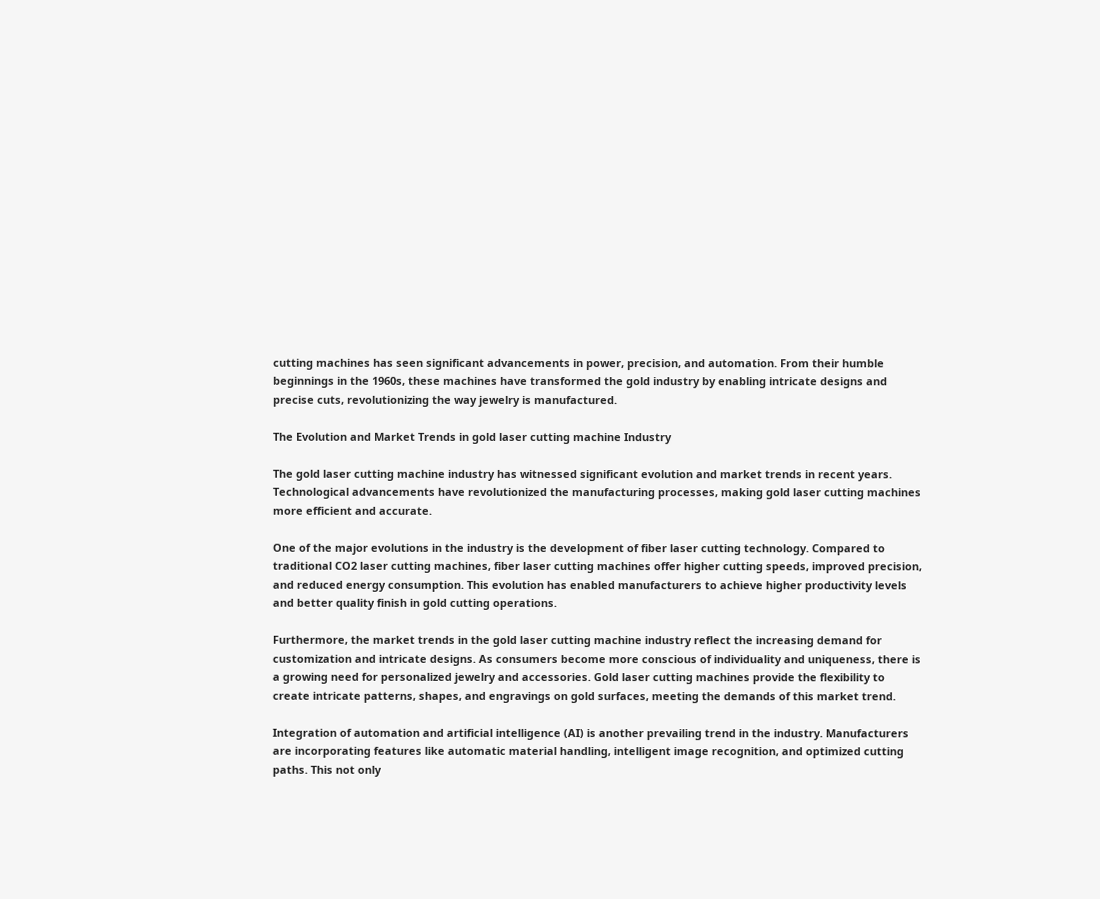cutting machines has seen significant advancements in power, precision, and automation. From their humble beginnings in the 1960s, these machines have transformed the gold industry by enabling intricate designs and precise cuts, revolutionizing the way jewelry is manufactured.

The Evolution and Market Trends in gold laser cutting machine Industry

The gold laser cutting machine industry has witnessed significant evolution and market trends in recent years. Technological advancements have revolutionized the manufacturing processes, making gold laser cutting machines more efficient and accurate.

One of the major evolutions in the industry is the development of fiber laser cutting technology. Compared to traditional CO2 laser cutting machines, fiber laser cutting machines offer higher cutting speeds, improved precision, and reduced energy consumption. This evolution has enabled manufacturers to achieve higher productivity levels and better quality finish in gold cutting operations.

Furthermore, the market trends in the gold laser cutting machine industry reflect the increasing demand for customization and intricate designs. As consumers become more conscious of individuality and uniqueness, there is a growing need for personalized jewelry and accessories. Gold laser cutting machines provide the flexibility to create intricate patterns, shapes, and engravings on gold surfaces, meeting the demands of this market trend.

Integration of automation and artificial intelligence (AI) is another prevailing trend in the industry. Manufacturers are incorporating features like automatic material handling, intelligent image recognition, and optimized cutting paths. This not only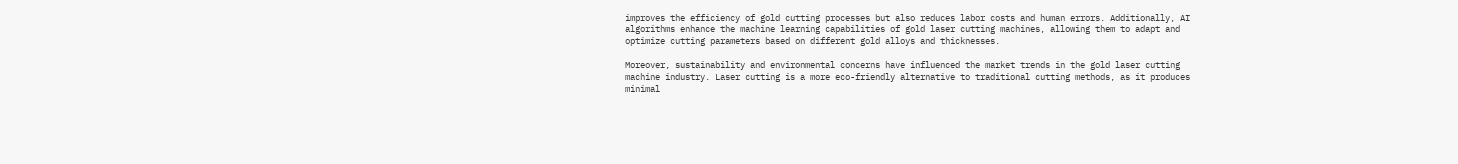improves the efficiency of gold cutting processes but also reduces labor costs and human errors. Additionally, AI algorithms enhance the machine learning capabilities of gold laser cutting machines, allowing them to adapt and optimize cutting parameters based on different gold alloys and thicknesses.

Moreover, sustainability and environmental concerns have influenced the market trends in the gold laser cutting machine industry. Laser cutting is a more eco-friendly alternative to traditional cutting methods, as it produces minimal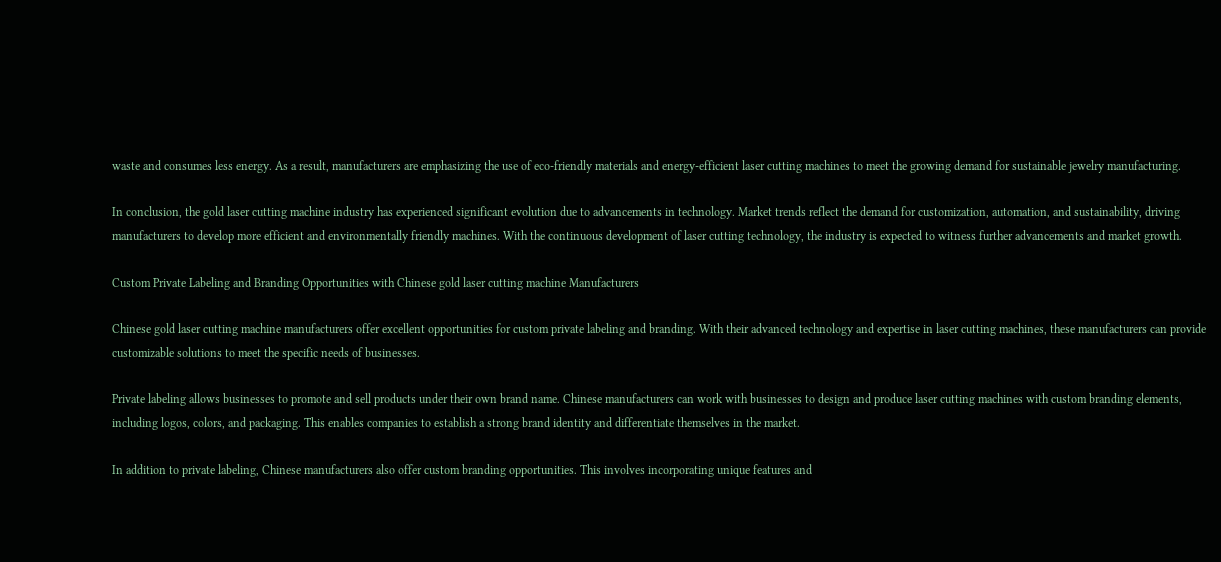waste and consumes less energy. As a result, manufacturers are emphasizing the use of eco-friendly materials and energy-efficient laser cutting machines to meet the growing demand for sustainable jewelry manufacturing.

In conclusion, the gold laser cutting machine industry has experienced significant evolution due to advancements in technology. Market trends reflect the demand for customization, automation, and sustainability, driving manufacturers to develop more efficient and environmentally friendly machines. With the continuous development of laser cutting technology, the industry is expected to witness further advancements and market growth.

Custom Private Labeling and Branding Opportunities with Chinese gold laser cutting machine Manufacturers

Chinese gold laser cutting machine manufacturers offer excellent opportunities for custom private labeling and branding. With their advanced technology and expertise in laser cutting machines, these manufacturers can provide customizable solutions to meet the specific needs of businesses.

Private labeling allows businesses to promote and sell products under their own brand name. Chinese manufacturers can work with businesses to design and produce laser cutting machines with custom branding elements, including logos, colors, and packaging. This enables companies to establish a strong brand identity and differentiate themselves in the market.

In addition to private labeling, Chinese manufacturers also offer custom branding opportunities. This involves incorporating unique features and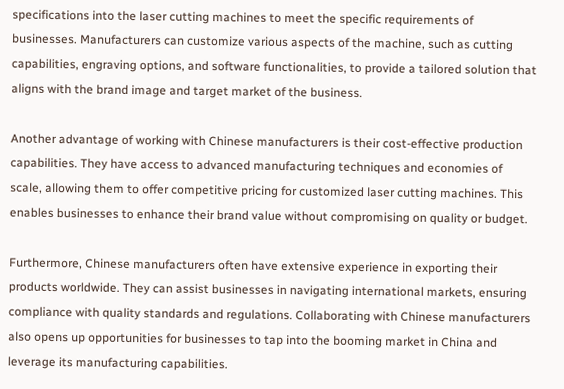specifications into the laser cutting machines to meet the specific requirements of businesses. Manufacturers can customize various aspects of the machine, such as cutting capabilities, engraving options, and software functionalities, to provide a tailored solution that aligns with the brand image and target market of the business.

Another advantage of working with Chinese manufacturers is their cost-effective production capabilities. They have access to advanced manufacturing techniques and economies of scale, allowing them to offer competitive pricing for customized laser cutting machines. This enables businesses to enhance their brand value without compromising on quality or budget.

Furthermore, Chinese manufacturers often have extensive experience in exporting their products worldwide. They can assist businesses in navigating international markets, ensuring compliance with quality standards and regulations. Collaborating with Chinese manufacturers also opens up opportunities for businesses to tap into the booming market in China and leverage its manufacturing capabilities.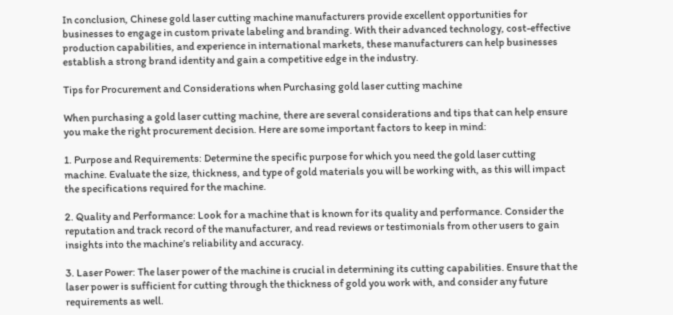In conclusion, Chinese gold laser cutting machine manufacturers provide excellent opportunities for businesses to engage in custom private labeling and branding. With their advanced technology, cost-effective production capabilities, and experience in international markets, these manufacturers can help businesses establish a strong brand identity and gain a competitive edge in the industry.

Tips for Procurement and Considerations when Purchasing gold laser cutting machine

When purchasing a gold laser cutting machine, there are several considerations and tips that can help ensure you make the right procurement decision. Here are some important factors to keep in mind:

1. Purpose and Requirements: Determine the specific purpose for which you need the gold laser cutting machine. Evaluate the size, thickness, and type of gold materials you will be working with, as this will impact the specifications required for the machine.

2. Quality and Performance: Look for a machine that is known for its quality and performance. Consider the reputation and track record of the manufacturer, and read reviews or testimonials from other users to gain insights into the machine’s reliability and accuracy.

3. Laser Power: The laser power of the machine is crucial in determining its cutting capabilities. Ensure that the laser power is sufficient for cutting through the thickness of gold you work with, and consider any future requirements as well.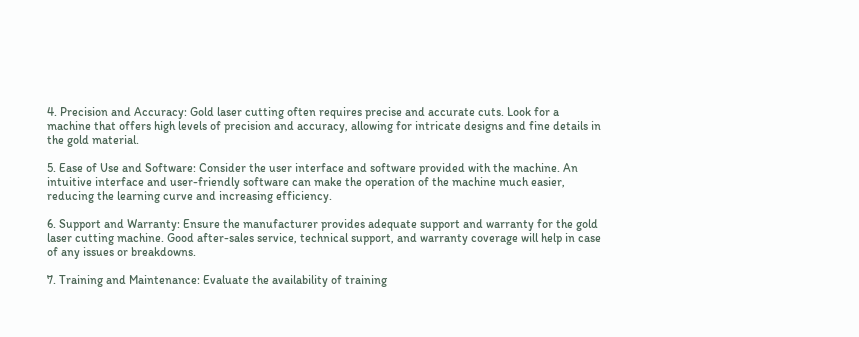4. Precision and Accuracy: Gold laser cutting often requires precise and accurate cuts. Look for a machine that offers high levels of precision and accuracy, allowing for intricate designs and fine details in the gold material.

5. Ease of Use and Software: Consider the user interface and software provided with the machine. An intuitive interface and user-friendly software can make the operation of the machine much easier, reducing the learning curve and increasing efficiency.

6. Support and Warranty: Ensure the manufacturer provides adequate support and warranty for the gold laser cutting machine. Good after-sales service, technical support, and warranty coverage will help in case of any issues or breakdowns.

7. Training and Maintenance: Evaluate the availability of training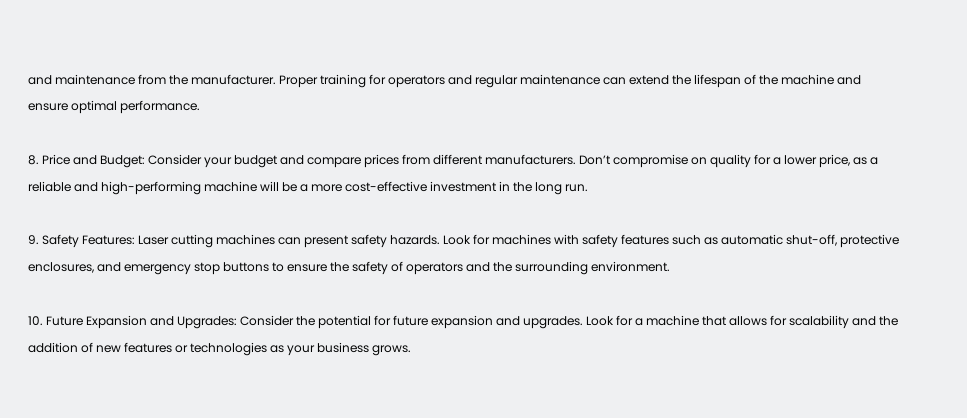and maintenance from the manufacturer. Proper training for operators and regular maintenance can extend the lifespan of the machine and ensure optimal performance.

8. Price and Budget: Consider your budget and compare prices from different manufacturers. Don’t compromise on quality for a lower price, as a reliable and high-performing machine will be a more cost-effective investment in the long run.

9. Safety Features: Laser cutting machines can present safety hazards. Look for machines with safety features such as automatic shut-off, protective enclosures, and emergency stop buttons to ensure the safety of operators and the surrounding environment.

10. Future Expansion and Upgrades: Consider the potential for future expansion and upgrades. Look for a machine that allows for scalability and the addition of new features or technologies as your business grows.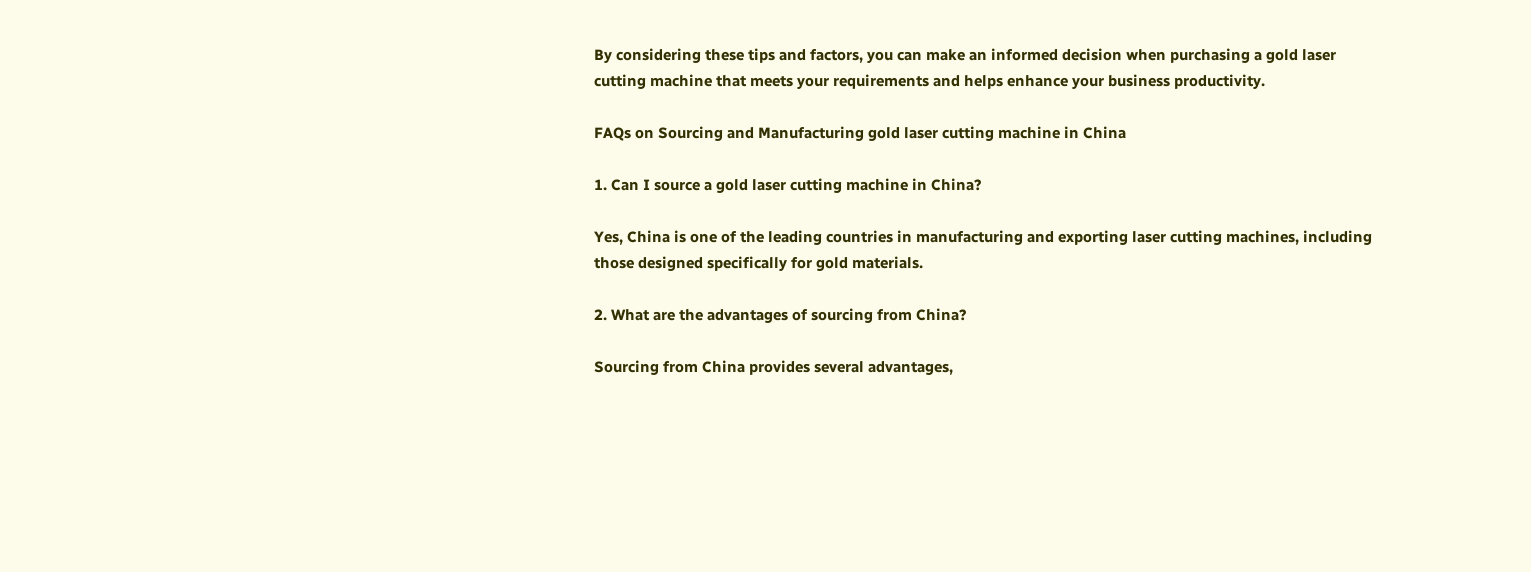By considering these tips and factors, you can make an informed decision when purchasing a gold laser cutting machine that meets your requirements and helps enhance your business productivity.

FAQs on Sourcing and Manufacturing gold laser cutting machine in China

1. Can I source a gold laser cutting machine in China?

Yes, China is one of the leading countries in manufacturing and exporting laser cutting machines, including those designed specifically for gold materials.

2. What are the advantages of sourcing from China?

Sourcing from China provides several advantages,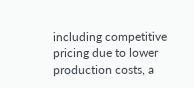including competitive pricing due to lower production costs, a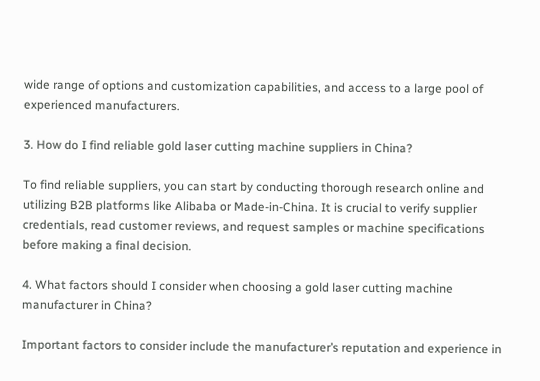wide range of options and customization capabilities, and access to a large pool of experienced manufacturers.

3. How do I find reliable gold laser cutting machine suppliers in China?

To find reliable suppliers, you can start by conducting thorough research online and utilizing B2B platforms like Alibaba or Made-in-China. It is crucial to verify supplier credentials, read customer reviews, and request samples or machine specifications before making a final decision.

4. What factors should I consider when choosing a gold laser cutting machine manufacturer in China?

Important factors to consider include the manufacturer’s reputation and experience in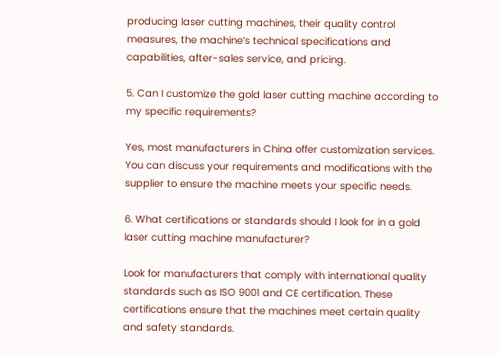producing laser cutting machines, their quality control measures, the machine’s technical specifications and capabilities, after-sales service, and pricing.

5. Can I customize the gold laser cutting machine according to my specific requirements?

Yes, most manufacturers in China offer customization services. You can discuss your requirements and modifications with the supplier to ensure the machine meets your specific needs.

6. What certifications or standards should I look for in a gold laser cutting machine manufacturer?

Look for manufacturers that comply with international quality standards such as ISO 9001 and CE certification. These certifications ensure that the machines meet certain quality and safety standards.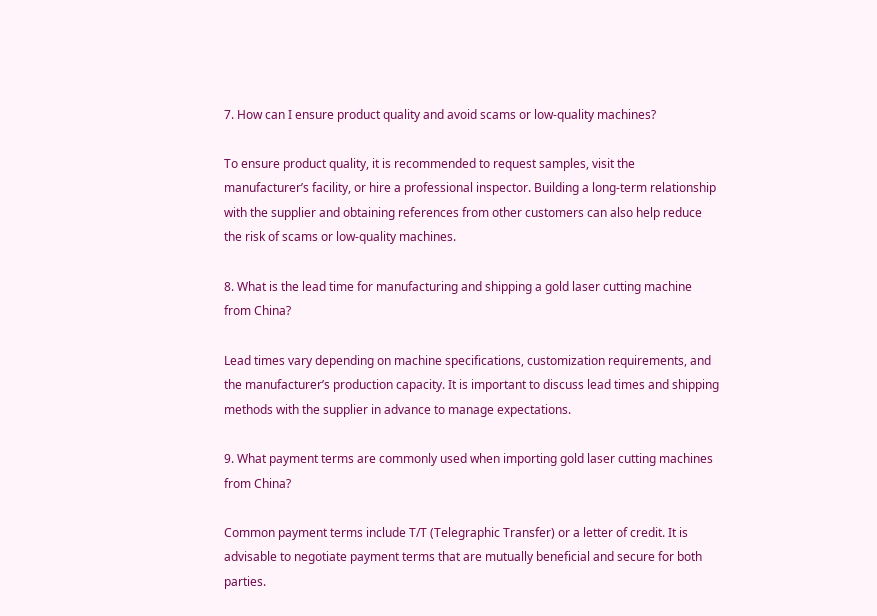7. How can I ensure product quality and avoid scams or low-quality machines?

To ensure product quality, it is recommended to request samples, visit the manufacturer’s facility, or hire a professional inspector. Building a long-term relationship with the supplier and obtaining references from other customers can also help reduce the risk of scams or low-quality machines.

8. What is the lead time for manufacturing and shipping a gold laser cutting machine from China?

Lead times vary depending on machine specifications, customization requirements, and the manufacturer’s production capacity. It is important to discuss lead times and shipping methods with the supplier in advance to manage expectations.

9. What payment terms are commonly used when importing gold laser cutting machines from China?

Common payment terms include T/T (Telegraphic Transfer) or a letter of credit. It is advisable to negotiate payment terms that are mutually beneficial and secure for both parties.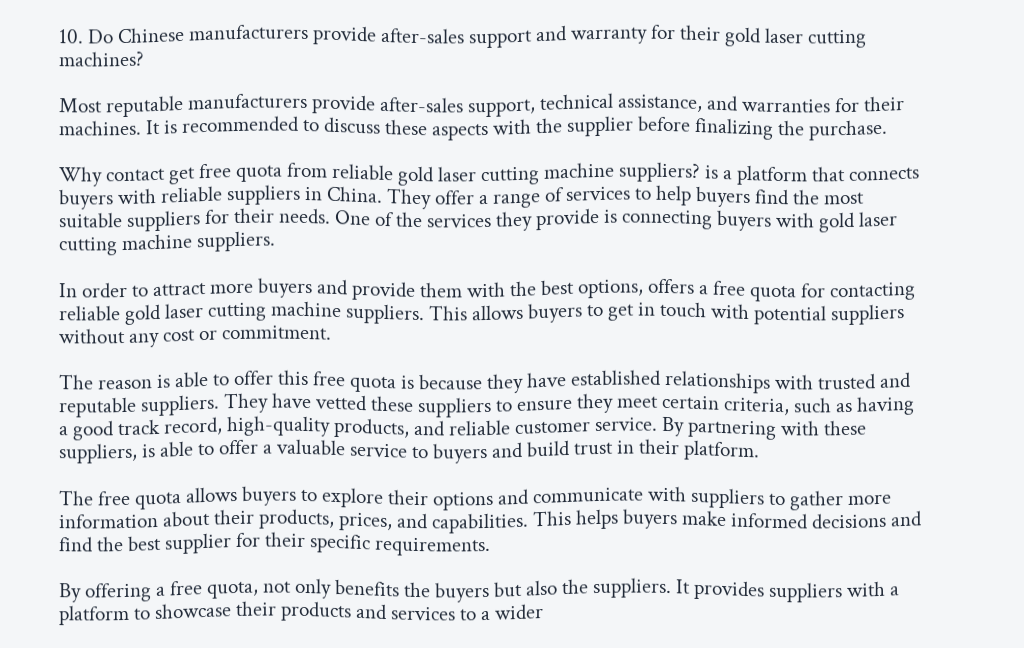10. Do Chinese manufacturers provide after-sales support and warranty for their gold laser cutting machines?

Most reputable manufacturers provide after-sales support, technical assistance, and warranties for their machines. It is recommended to discuss these aspects with the supplier before finalizing the purchase.

Why contact get free quota from reliable gold laser cutting machine suppliers? is a platform that connects buyers with reliable suppliers in China. They offer a range of services to help buyers find the most suitable suppliers for their needs. One of the services they provide is connecting buyers with gold laser cutting machine suppliers.

In order to attract more buyers and provide them with the best options, offers a free quota for contacting reliable gold laser cutting machine suppliers. This allows buyers to get in touch with potential suppliers without any cost or commitment.

The reason is able to offer this free quota is because they have established relationships with trusted and reputable suppliers. They have vetted these suppliers to ensure they meet certain criteria, such as having a good track record, high-quality products, and reliable customer service. By partnering with these suppliers, is able to offer a valuable service to buyers and build trust in their platform.

The free quota allows buyers to explore their options and communicate with suppliers to gather more information about their products, prices, and capabilities. This helps buyers make informed decisions and find the best supplier for their specific requirements.

By offering a free quota, not only benefits the buyers but also the suppliers. It provides suppliers with a platform to showcase their products and services to a wider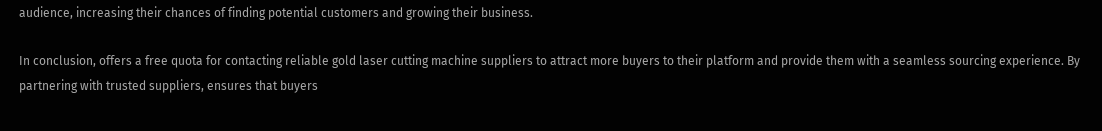audience, increasing their chances of finding potential customers and growing their business.

In conclusion, offers a free quota for contacting reliable gold laser cutting machine suppliers to attract more buyers to their platform and provide them with a seamless sourcing experience. By partnering with trusted suppliers, ensures that buyers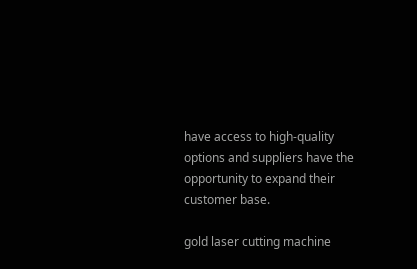have access to high-quality options and suppliers have the opportunity to expand their customer base.

gold laser cutting machine